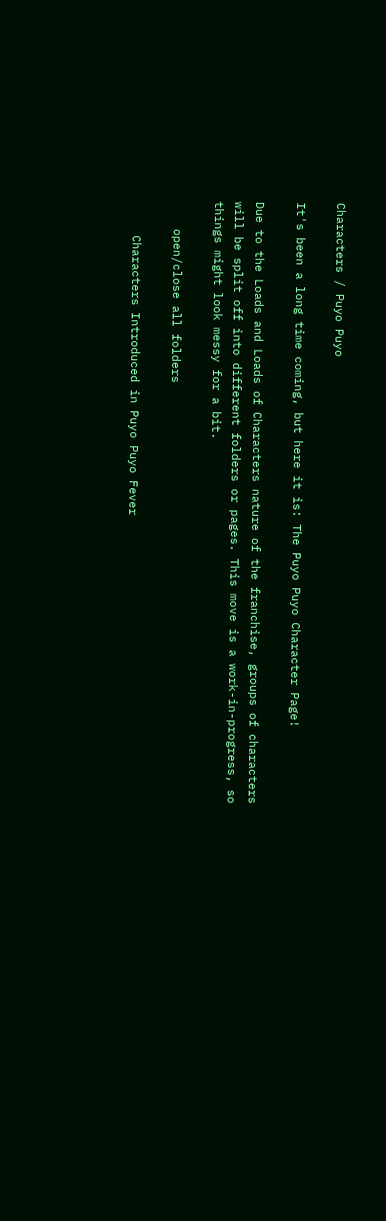Characters / Puyo Puyo

It's been a long time coming, but here it is: The Puyo Puyo Character Page!

Due to the Loads and Loads of Characters nature of the franchise, groups of characters will be split off into different folders or pages. This move is a work-in-progress, so things might look messy for a bit.

    open/close all folders

     Characters Introduced in Puyo Puyo Fever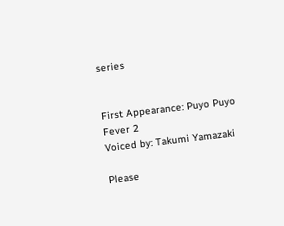series


First Appearance: Puyo Puyo Fever 2
Voiced by: Takumi Yamazaki

Please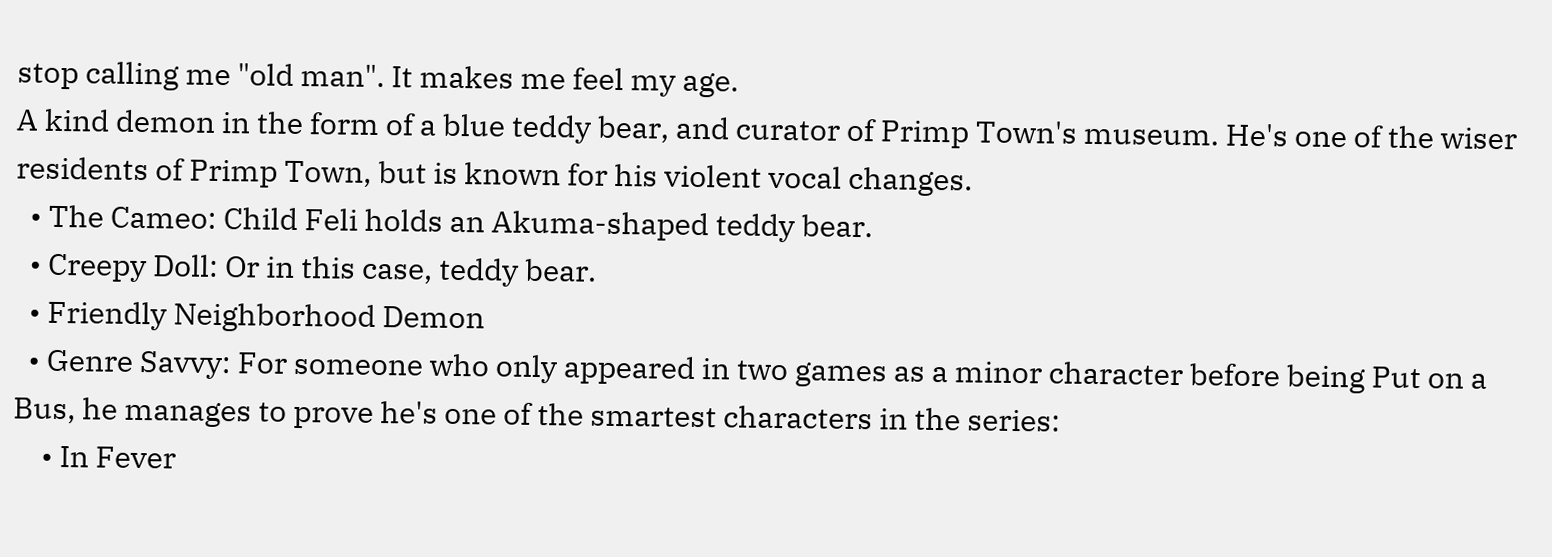stop calling me "old man". It makes me feel my age.
A kind demon in the form of a blue teddy bear, and curator of Primp Town's museum. He's one of the wiser residents of Primp Town, but is known for his violent vocal changes.
  • The Cameo: Child Feli holds an Akuma-shaped teddy bear.
  • Creepy Doll: Or in this case, teddy bear.
  • Friendly Neighborhood Demon
  • Genre Savvy: For someone who only appeared in two games as a minor character before being Put on a Bus, he manages to prove he's one of the smartest characters in the series:
    • In Fever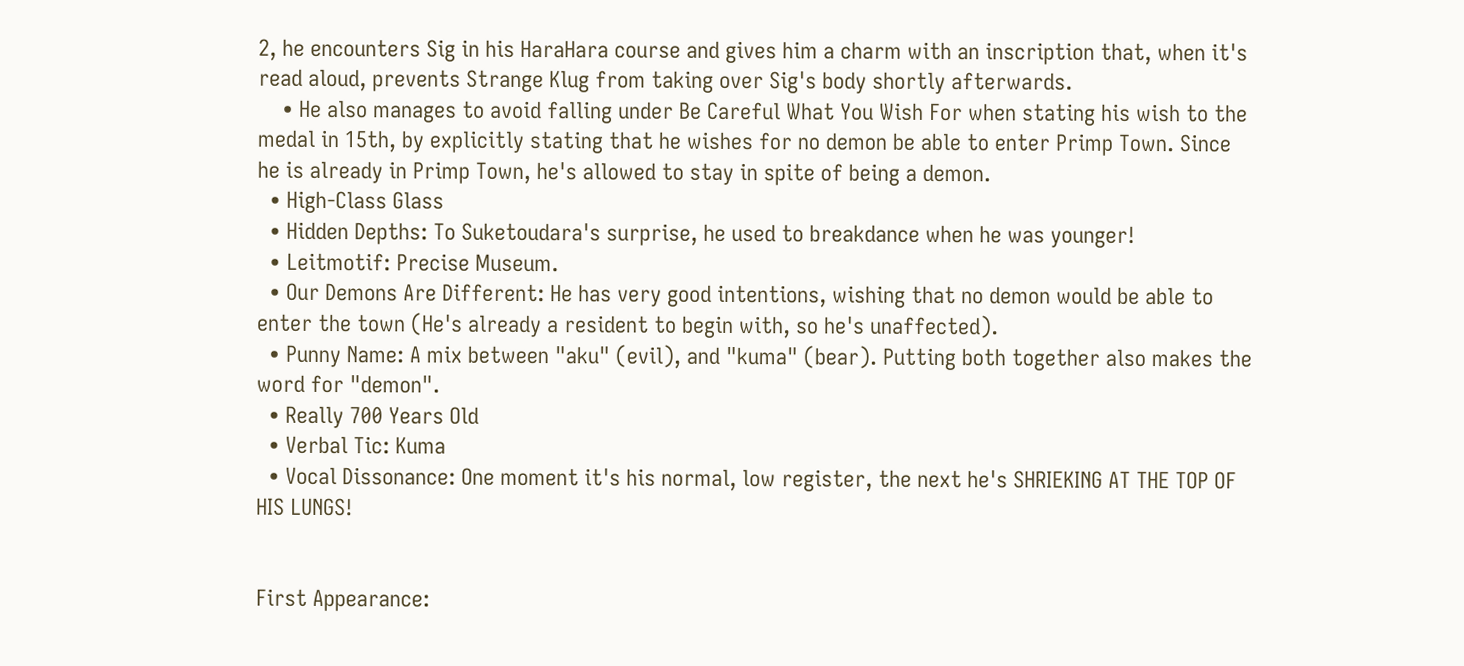2, he encounters Sig in his HaraHara course and gives him a charm with an inscription that, when it's read aloud, prevents Strange Klug from taking over Sig's body shortly afterwards.
    • He also manages to avoid falling under Be Careful What You Wish For when stating his wish to the medal in 15th, by explicitly stating that he wishes for no demon be able to enter Primp Town. Since he is already in Primp Town, he's allowed to stay in spite of being a demon.
  • High-Class Glass
  • Hidden Depths: To Suketoudara's surprise, he used to breakdance when he was younger!
  • Leitmotif: Precise Museum.
  • Our Demons Are Different: He has very good intentions, wishing that no demon would be able to enter the town (He's already a resident to begin with, so he's unaffected).
  • Punny Name: A mix between "aku" (evil), and "kuma" (bear). Putting both together also makes the word for "demon".
  • Really 700 Years Old
  • Verbal Tic: Kuma
  • Vocal Dissonance: One moment it's his normal, low register, the next he's SHRIEKING AT THE TOP OF HIS LUNGS!


First Appearance: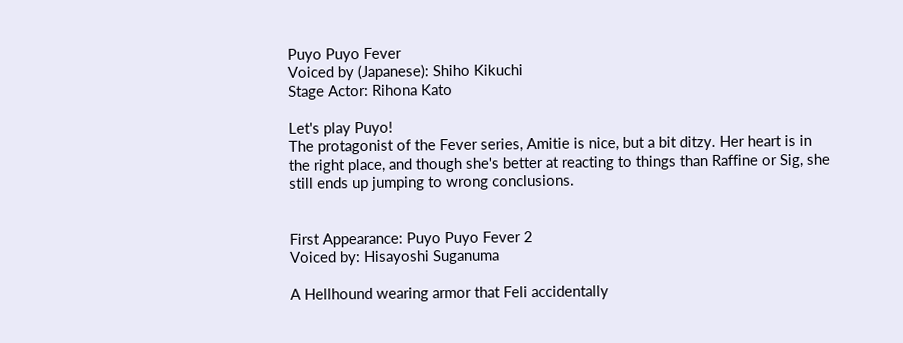Puyo Puyo Fever
Voiced by (Japanese): Shiho Kikuchi
Stage Actor: Rihona Kato

Let's play Puyo!
The protagonist of the Fever series, Amitie is nice, but a bit ditzy. Her heart is in the right place, and though she's better at reacting to things than Raffine or Sig, she still ends up jumping to wrong conclusions.


First Appearance: Puyo Puyo Fever 2
Voiced by: Hisayoshi Suganuma

A Hellhound wearing armor that Feli accidentally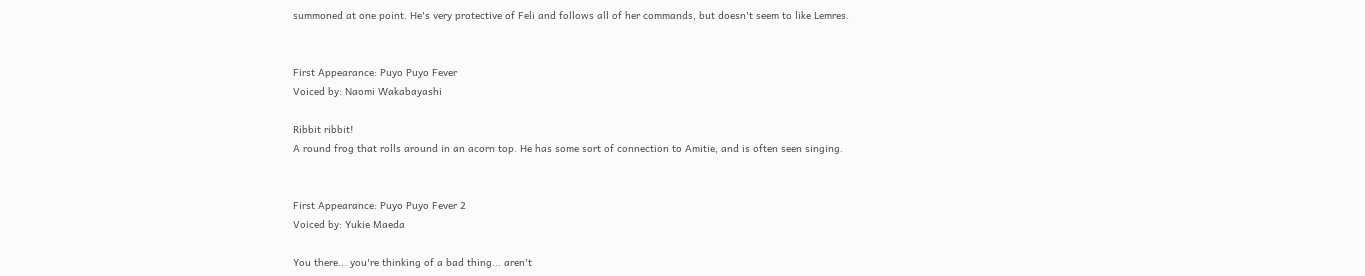summoned at one point. He's very protective of Feli and follows all of her commands, but doesn't seem to like Lemres.


First Appearance: Puyo Puyo Fever
Voiced by: Naomi Wakabayashi

Ribbit ribbit!
A round frog that rolls around in an acorn top. He has some sort of connection to Amitie, and is often seen singing.


First Appearance: Puyo Puyo Fever 2
Voiced by: Yukie Maeda

You there... you're thinking of a bad thing... aren't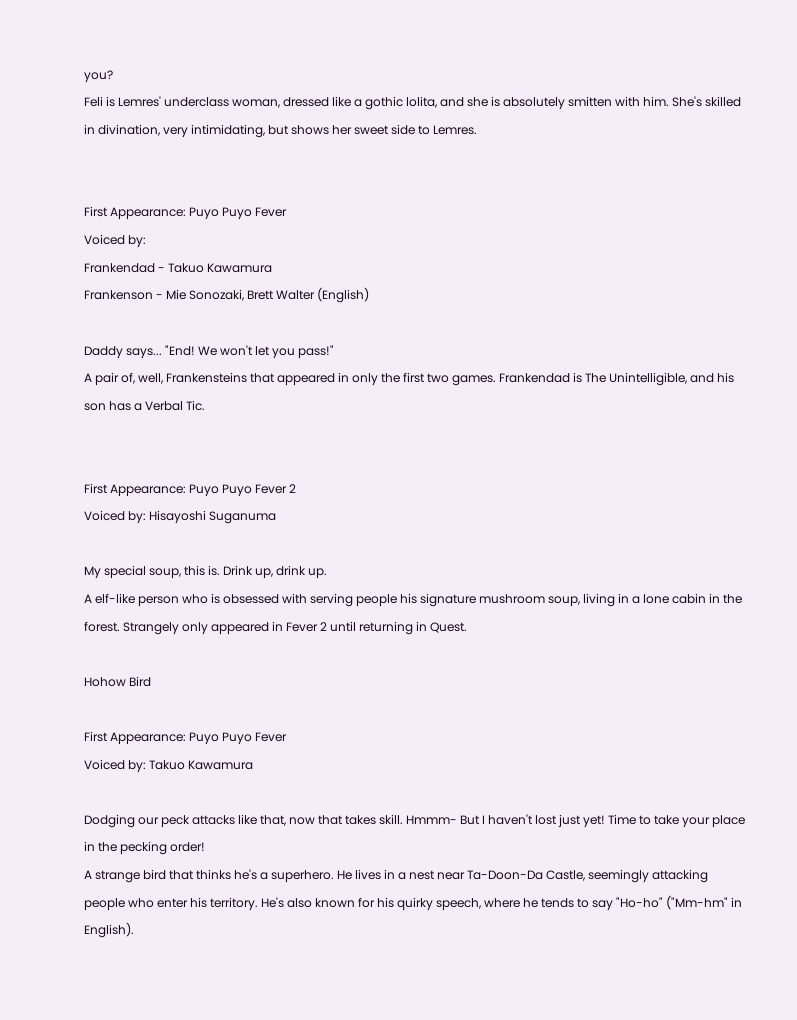you?
Feli is Lemres' underclass woman, dressed like a gothic lolita, and she is absolutely smitten with him. She's skilled in divination, very intimidating, but shows her sweet side to Lemres.


First Appearance: Puyo Puyo Fever
Voiced by:
Frankendad - Takuo Kawamura
Frankenson - Mie Sonozaki, Brett Walter (English)

Daddy says... "End! We won't let you pass!"
A pair of, well, Frankensteins that appeared in only the first two games. Frankendad is The Unintelligible, and his son has a Verbal Tic.


First Appearance: Puyo Puyo Fever 2
Voiced by: Hisayoshi Suganuma

My special soup, this is. Drink up, drink up.
A elf-like person who is obsessed with serving people his signature mushroom soup, living in a lone cabin in the forest. Strangely only appeared in Fever 2 until returning in Quest.

Hohow Bird

First Appearance: Puyo Puyo Fever
Voiced by: Takuo Kawamura

Dodging our peck attacks like that, now that takes skill. Hmmm- But I haven't lost just yet! Time to take your place in the pecking order!
A strange bird that thinks he's a superhero. He lives in a nest near Ta-Doon-Da Castle, seemingly attacking people who enter his territory. He's also known for his quirky speech, where he tends to say "Ho-ho" ("Mm-hm" in English).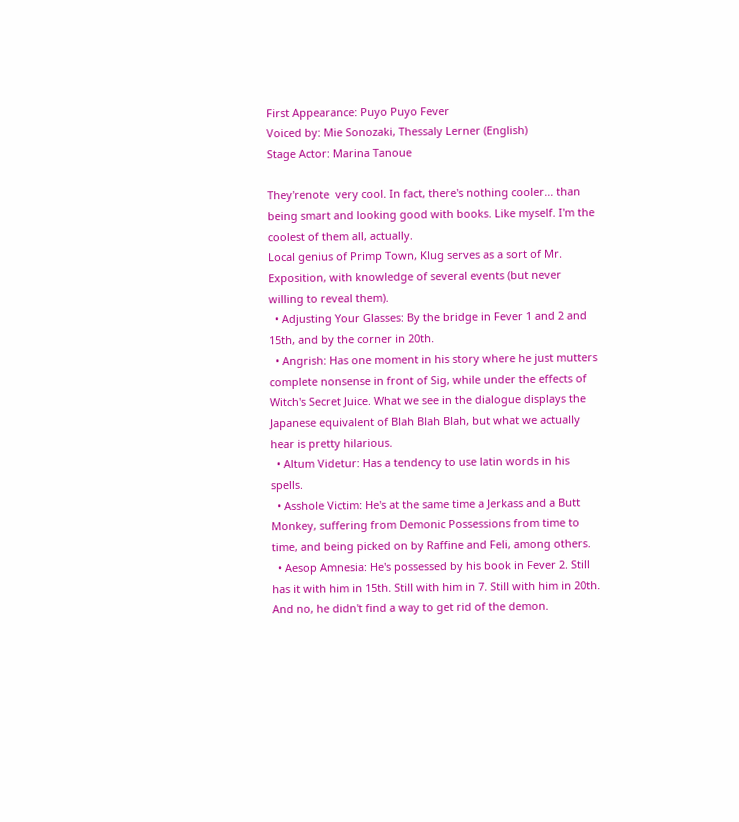First Appearance: Puyo Puyo Fever
Voiced by: Mie Sonozaki, Thessaly Lerner (English)
Stage Actor: Marina Tanoue

They'renote  very cool. In fact, there's nothing cooler... than being smart and looking good with books. Like myself. I'm the coolest of them all, actually.
Local genius of Primp Town, Klug serves as a sort of Mr. Exposition, with knowledge of several events (but never willing to reveal them).
  • Adjusting Your Glasses: By the bridge in Fever 1 and 2 and 15th, and by the corner in 20th.
  • Angrish: Has one moment in his story where he just mutters complete nonsense in front of Sig, while under the effects of Witch's Secret Juice. What we see in the dialogue displays the Japanese equivalent of Blah Blah Blah, but what we actually hear is pretty hilarious.
  • Altum Videtur: Has a tendency to use latin words in his spells.
  • Asshole Victim: He's at the same time a Jerkass and a Butt Monkey, suffering from Demonic Possessions from time to time, and being picked on by Raffine and Feli, among others.
  • Aesop Amnesia: He's possessed by his book in Fever 2. Still has it with him in 15th. Still with him in 7. Still with him in 20th. And no, he didn't find a way to get rid of the demon.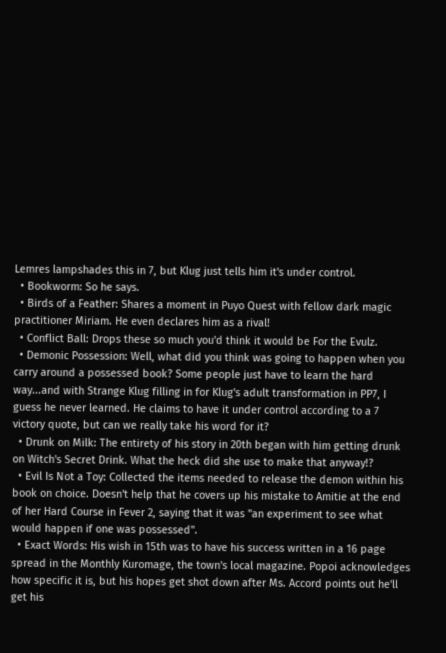Lemres lampshades this in 7, but Klug just tells him it's under control.
  • Bookworm: So he says.
  • Birds of a Feather: Shares a moment in Puyo Quest with fellow dark magic practitioner Miriam. He even declares him as a rival!
  • Conflict Ball: Drops these so much you'd think it would be For the Evulz.
  • Demonic Possession: Well, what did you think was going to happen when you carry around a possessed book? Some people just have to learn the hard way...and with Strange Klug filling in for Klug's adult transformation in PP7, I guess he never learned. He claims to have it under control according to a 7 victory quote, but can we really take his word for it?
  • Drunk on Milk: The entirety of his story in 20th began with him getting drunk on Witch's Secret Drink. What the heck did she use to make that anyway!?
  • Evil Is Not a Toy: Collected the items needed to release the demon within his book on choice. Doesn't help that he covers up his mistake to Amitie at the end of her Hard Course in Fever 2, saying that it was "an experiment to see what would happen if one was possessed".
  • Exact Words: His wish in 15th was to have his success written in a 16 page spread in the Monthly Kuromage, the town's local magazine. Popoi acknowledges how specific it is, but his hopes get shot down after Ms. Accord points out he'll get his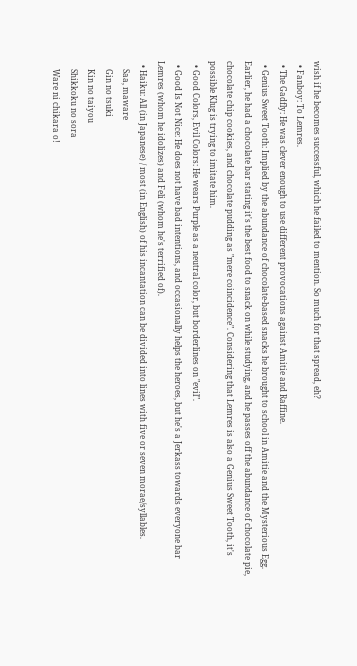wish if he becomes successful, which he failed to mention. So much for that spread, eh?
  • Fanboy: To Lemres.
  • The Gadfly: He was clever enough to use different provocations against Amitie and Raffine.
  • Genius Sweet Tooth: Implied by the abundance of chocolate-based snacks he brought to school in Amitie and the Mysterious Egg. Earlier, he had a chocolate bar stating it's the best food to snack on while studying, and he passes off the abundance of chocolate pie, chocolate chip cookies, and chocolate pudding as "mere coincidence". Considering that Lemres is also a Genius Sweet Tooth, it's possible Klug is trying to imitate him.
  • Good Colors, Evil Colors: He wears Purple as a neutral color, but borderlines on "evil".
  • Good Is Not Nice: He does not have bad intentions, and occasionally helps the heroes, but he's a Jerkass towards everyone bar Lemres (whom he idolizes) and Feli (whom he's terrified of).
  • Haiku: All (in Japanese) / most (in English) of his incantation can be divided into lines with five or seven morae/syllables.
    Saa, maware
    Gin no tsuki
    Kin no taiyou
    Shikkoku no sora
    Ware ni chikara o!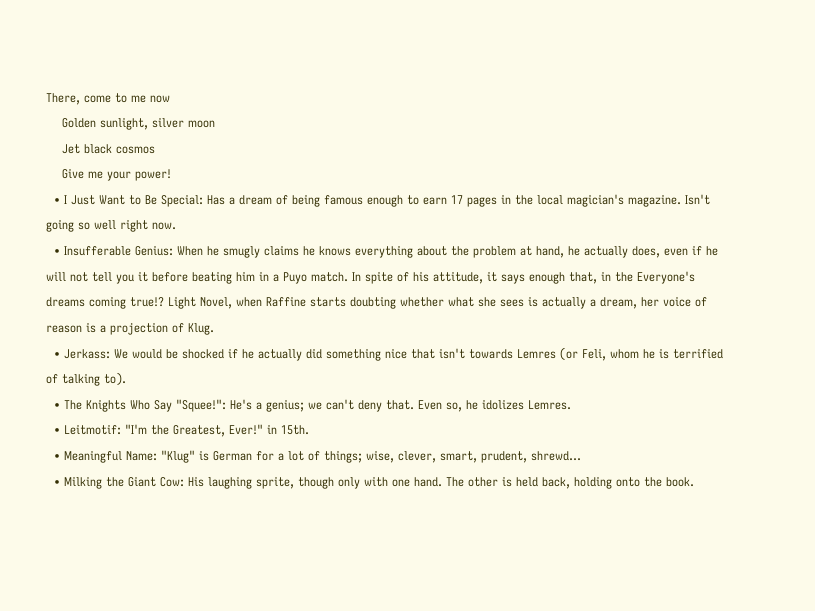There, come to me now
    Golden sunlight, silver moon
    Jet black cosmos
    Give me your power!
  • I Just Want to Be Special: Has a dream of being famous enough to earn 17 pages in the local magician's magazine. Isn't going so well right now.
  • Insufferable Genius: When he smugly claims he knows everything about the problem at hand, he actually does, even if he will not tell you it before beating him in a Puyo match. In spite of his attitude, it says enough that, in the Everyone's dreams coming true!? Light Novel, when Raffine starts doubting whether what she sees is actually a dream, her voice of reason is a projection of Klug.
  • Jerkass: We would be shocked if he actually did something nice that isn't towards Lemres (or Feli, whom he is terrified of talking to).
  • The Knights Who Say "Squee!": He's a genius; we can't deny that. Even so, he idolizes Lemres.
  • Leitmotif: "I'm the Greatest, Ever!" in 15th.
  • Meaningful Name: "Klug" is German for a lot of things; wise, clever, smart, prudent, shrewd...
  • Milking the Giant Cow: His laughing sprite, though only with one hand. The other is held back, holding onto the book.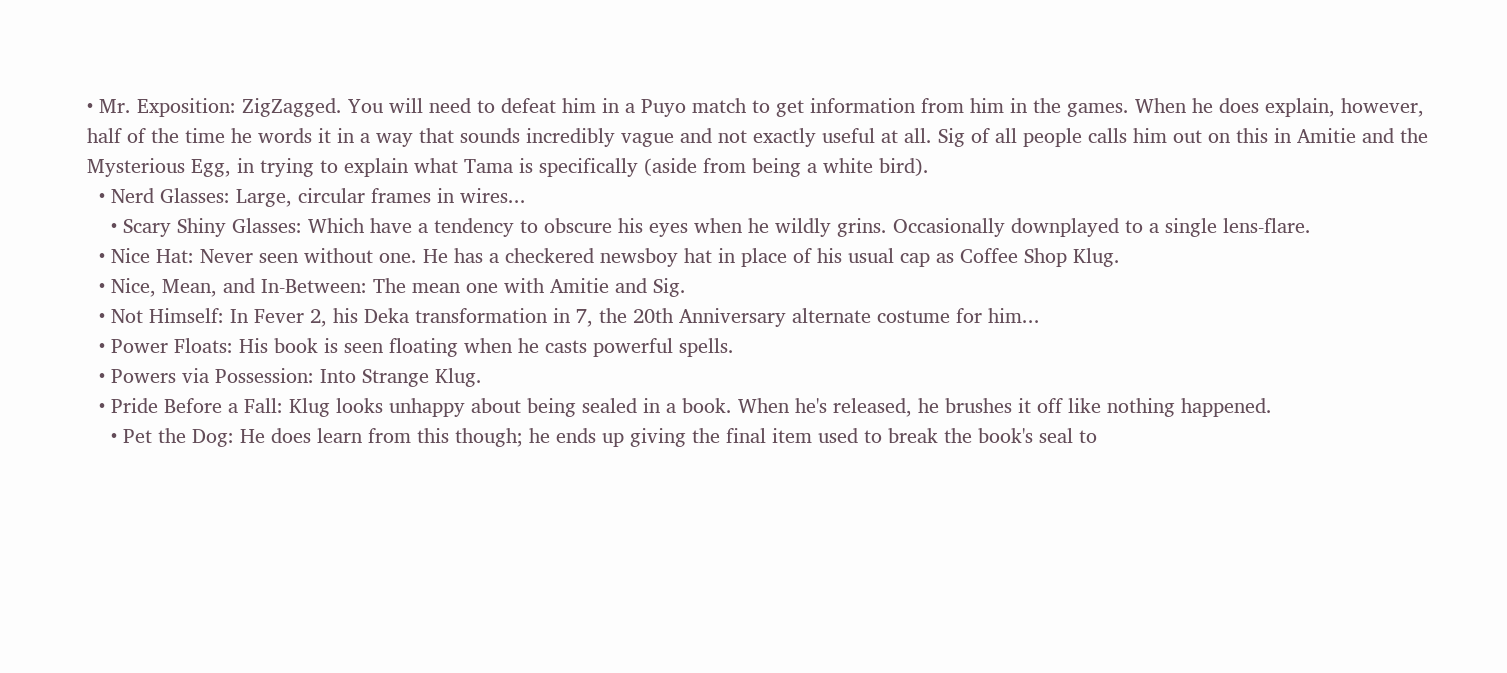• Mr. Exposition: ZigZagged. You will need to defeat him in a Puyo match to get information from him in the games. When he does explain, however, half of the time he words it in a way that sounds incredibly vague and not exactly useful at all. Sig of all people calls him out on this in Amitie and the Mysterious Egg, in trying to explain what Tama is specifically (aside from being a white bird).
  • Nerd Glasses: Large, circular frames in wires...
    • Scary Shiny Glasses: Which have a tendency to obscure his eyes when he wildly grins. Occasionally downplayed to a single lens-flare.
  • Nice Hat: Never seen without one. He has a checkered newsboy hat in place of his usual cap as Coffee Shop Klug.
  • Nice, Mean, and In-Between: The mean one with Amitie and Sig.
  • Not Himself: In Fever 2, his Deka transformation in 7, the 20th Anniversary alternate costume for him...
  • Power Floats: His book is seen floating when he casts powerful spells.
  • Powers via Possession: Into Strange Klug.
  • Pride Before a Fall: Klug looks unhappy about being sealed in a book. When he's released, he brushes it off like nothing happened.
    • Pet the Dog: He does learn from this though; he ends up giving the final item used to break the book's seal to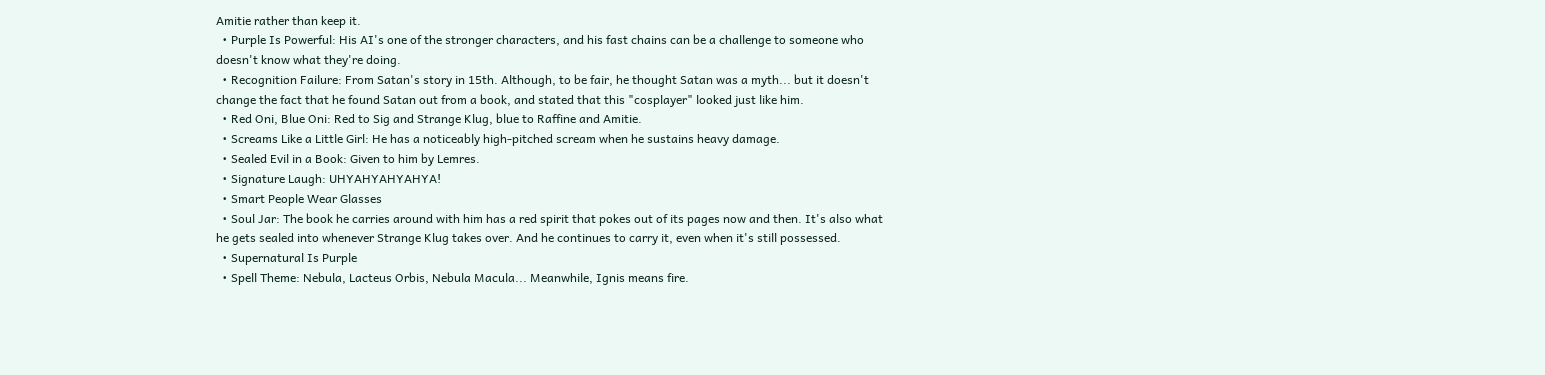Amitie rather than keep it.
  • Purple Is Powerful: His AI's one of the stronger characters, and his fast chains can be a challenge to someone who doesn't know what they're doing.
  • Recognition Failure: From Satan's story in 15th. Although, to be fair, he thought Satan was a myth... but it doesn't change the fact that he found Satan out from a book, and stated that this "cosplayer" looked just like him.
  • Red Oni, Blue Oni: Red to Sig and Strange Klug, blue to Raffine and Amitie.
  • Screams Like a Little Girl: He has a noticeably high-pitched scream when he sustains heavy damage.
  • Sealed Evil in a Book: Given to him by Lemres.
  • Signature Laugh: UHYAHYAHYAHYA!
  • Smart People Wear Glasses
  • Soul Jar: The book he carries around with him has a red spirit that pokes out of its pages now and then. It's also what he gets sealed into whenever Strange Klug takes over. And he continues to carry it, even when it's still possessed.
  • Supernatural Is Purple
  • Spell Theme: Nebula, Lacteus Orbis, Nebula Macula... Meanwhile, Ignis means fire.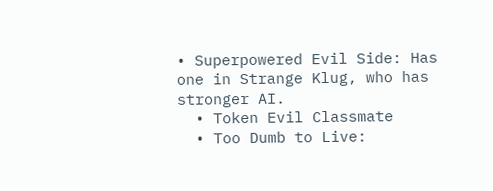• Superpowered Evil Side: Has one in Strange Klug, who has stronger AI.
  • Token Evil Classmate
  • Too Dumb to Live: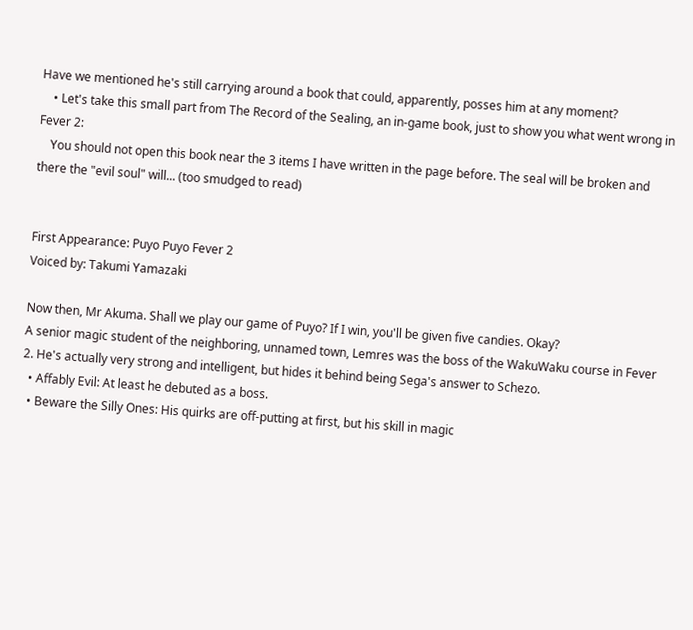Have we mentioned he's still carrying around a book that could, apparently, posses him at any moment?
    • Let's take this small part from The Record of the Sealing, an in-game book, just to show you what went wrong in Fever 2:
    You should not open this book near the 3 items I have written in the page before. The seal will be broken and there the "evil soul" will... (too smudged to read)


First Appearance: Puyo Puyo Fever 2
Voiced by: Takumi Yamazaki

Now then, Mr Akuma. Shall we play our game of Puyo? If I win, you'll be given five candies. Okay?
A senior magic student of the neighboring, unnamed town, Lemres was the boss of the WakuWaku course in Fever 2. He's actually very strong and intelligent, but hides it behind being Sega's answer to Schezo.
  • Affably Evil: At least he debuted as a boss.
  • Beware the Silly Ones: His quirks are off-putting at first, but his skill in magic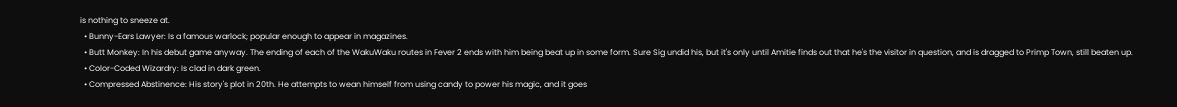is nothing to sneeze at.
  • Bunny-Ears Lawyer: Is a famous warlock; popular enough to appear in magazines.
  • Butt Monkey: In his debut game anyway. The ending of each of the WakuWaku routes in Fever 2 ends with him being beat up in some form. Sure Sig undid his, but it's only until Amitie finds out that he's the visitor in question, and is dragged to Primp Town, still beaten up.
  • Color-Coded Wizardry: Is clad in dark green.
  • Compressed Abstinence: His story's plot in 20th. He attempts to wean himself from using candy to power his magic, and it goes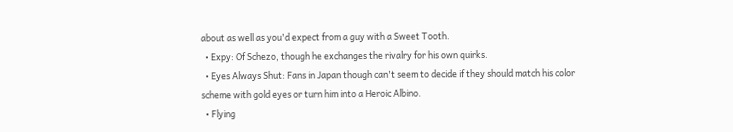about as well as you'd expect from a guy with a Sweet Tooth.
  • Expy: Of Schezo, though he exchanges the rivalry for his own quirks.
  • Eyes Always Shut: Fans in Japan though can't seem to decide if they should match his color scheme with gold eyes or turn him into a Heroic Albino.
  • Flying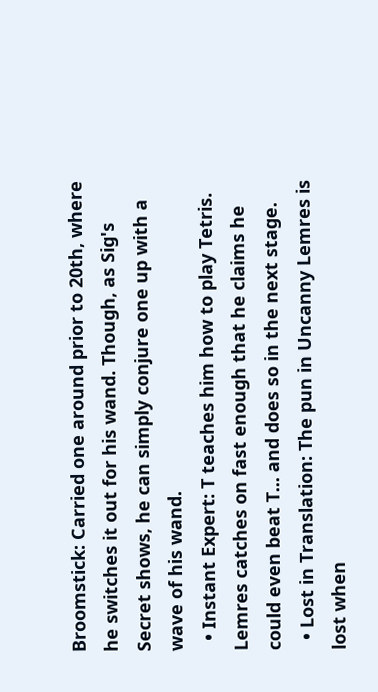Broomstick: Carried one around prior to 20th, where he switches it out for his wand. Though, as Sig's Secret shows, he can simply conjure one up with a wave of his wand.
  • Instant Expert: T teaches him how to play Tetris. Lemres catches on fast enough that he claims he could even beat T... and does so in the next stage.
  • Lost in Translation: The pun in Uncanny Lemres is lost when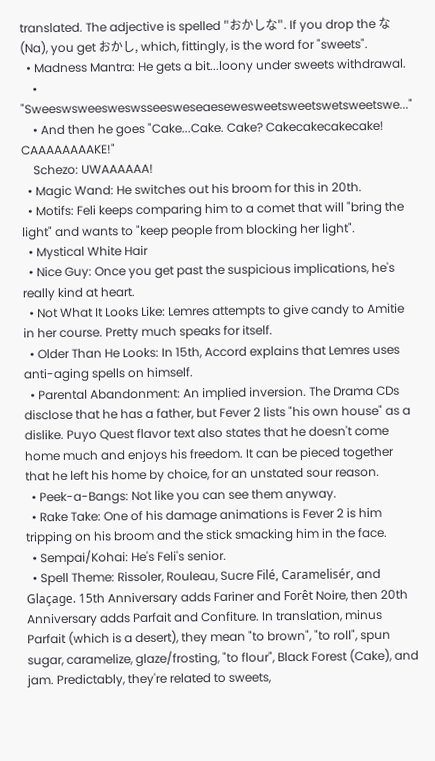translated. The adjective is spelled "おかしな". If you drop the な (Na), you get おかし, which, fittingly, is the word for "sweets".
  • Madness Mantra: He gets a bit...loony under sweets withdrawal.
    • "Sweeswsweesweswsseesweseaesewesweetsweetswetsweetswe..."
    • And then he goes "Cake...Cake. Cake? Cakecakecakecake! CAAAAAAAAKE!"
    Schezo: UWAAAAAA!
  • Magic Wand: He switches out his broom for this in 20th.
  • Motifs: Feli keeps comparing him to a comet that will "bring the light" and wants to "keep people from blocking her light".
  • Mystical White Hair
  • Nice Guy: Once you get past the suspicious implications, he's really kind at heart.
  • Not What It Looks Like: Lemres attempts to give candy to Amitie in her course. Pretty much speaks for itself.
  • Older Than He Looks: In 15th, Accord explains that Lemres uses anti-aging spells on himself.
  • Parental Abandonment: An implied inversion. The Drama CDs disclose that he has a father, but Fever 2 lists "his own house" as a dislike. Puyo Quest flavor text also states that he doesn't come home much and enjoys his freedom. It can be pieced together that he left his home by choice, for an unstated sour reason.
  • Peek-a-Bangs: Not like you can see them anyway.
  • Rake Take: One of his damage animations is Fever 2 is him tripping on his broom and the stick smacking him in the face.
  • Sempai/Kohai: He's Feli's senior.
  • Spell Theme: Rissoler, Rouleau, Sucre Filé, Caramelisér, and Glaçage. 15th Anniversary adds Fariner and Forêt Noire, then 20th Anniversary adds Parfait and Confiture. In translation, minus Parfait (which is a desert), they mean "to brown", "to roll", spun sugar, caramelize, glaze/frosting, "to flour", Black Forest (Cake), and jam. Predictably, they're related to sweets,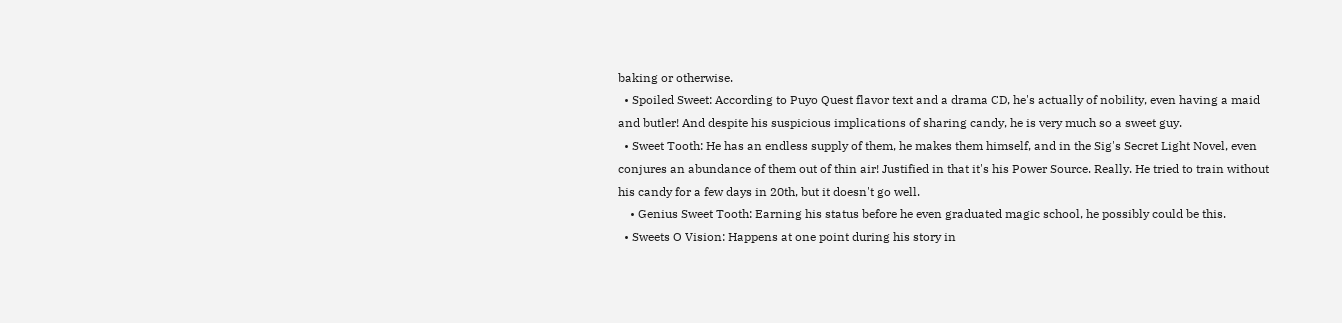baking or otherwise.
  • Spoiled Sweet: According to Puyo Quest flavor text and a drama CD, he's actually of nobility, even having a maid and butler! And despite his suspicious implications of sharing candy, he is very much so a sweet guy.
  • Sweet Tooth: He has an endless supply of them, he makes them himself, and in the Sig's Secret Light Novel, even conjures an abundance of them out of thin air! Justified in that it's his Power Source. Really. He tried to train without his candy for a few days in 20th, but it doesn't go well.
    • Genius Sweet Tooth: Earning his status before he even graduated magic school, he possibly could be this.
  • Sweets O Vision: Happens at one point during his story in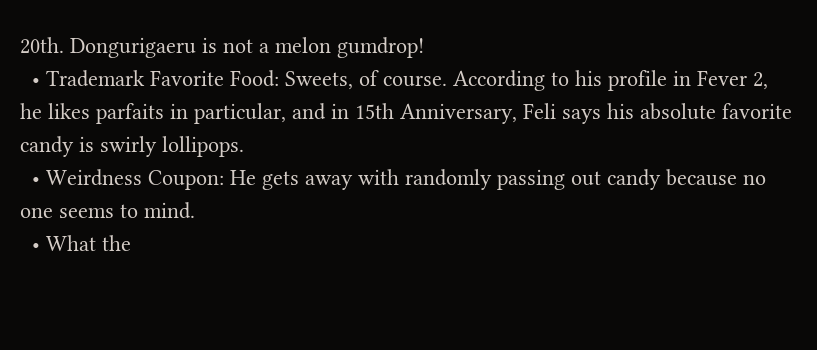20th. Dongurigaeru is not a melon gumdrop!
  • Trademark Favorite Food: Sweets, of course. According to his profile in Fever 2, he likes parfaits in particular, and in 15th Anniversary, Feli says his absolute favorite candy is swirly lollipops.
  • Weirdness Coupon: He gets away with randomly passing out candy because no one seems to mind.
  • What the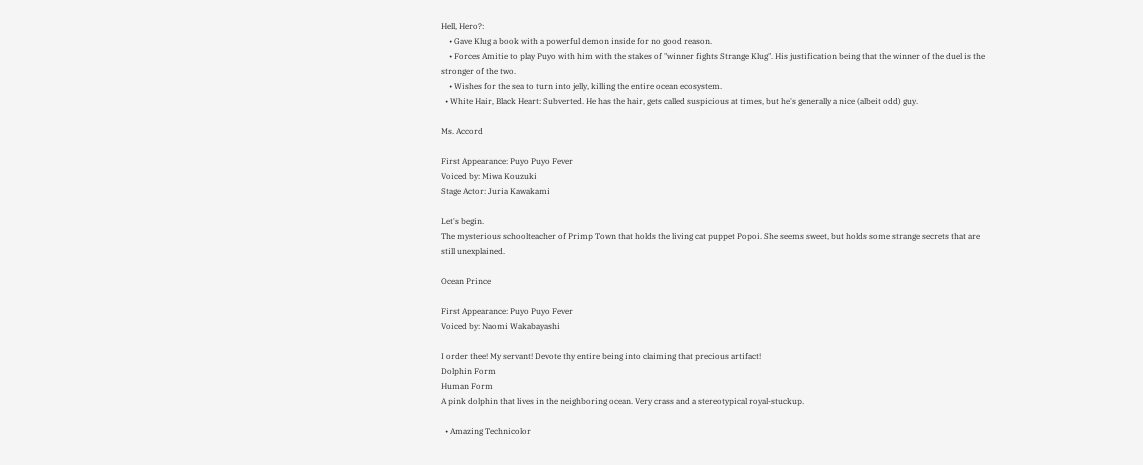Hell, Hero?:
    • Gave Klug a book with a powerful demon inside for no good reason.
    • Forces Amitie to play Puyo with him with the stakes of "winner fights Strange Klug". His justification being that the winner of the duel is the stronger of the two.
    • Wishes for the sea to turn into jelly, killing the entire ocean ecosystem.
  • White Hair, Black Heart: Subverted. He has the hair, gets called suspicious at times, but he's generally a nice (albeit odd) guy.

Ms. Accord

First Appearance: Puyo Puyo Fever
Voiced by: Miwa Kouzuki
Stage Actor: Juria Kawakami

Let's begin.
The mysterious schoolteacher of Primp Town that holds the living cat puppet Popoi. She seems sweet, but holds some strange secrets that are still unexplained.

Ocean Prince

First Appearance: Puyo Puyo Fever
Voiced by: Naomi Wakabayashi

I order thee! My servant! Devote thy entire being into claiming that precious artifact!
Dolphin Form
Human Form
A pink dolphin that lives in the neighboring ocean. Very crass and a stereotypical royal-stuckup.

  • Amazing Technicolor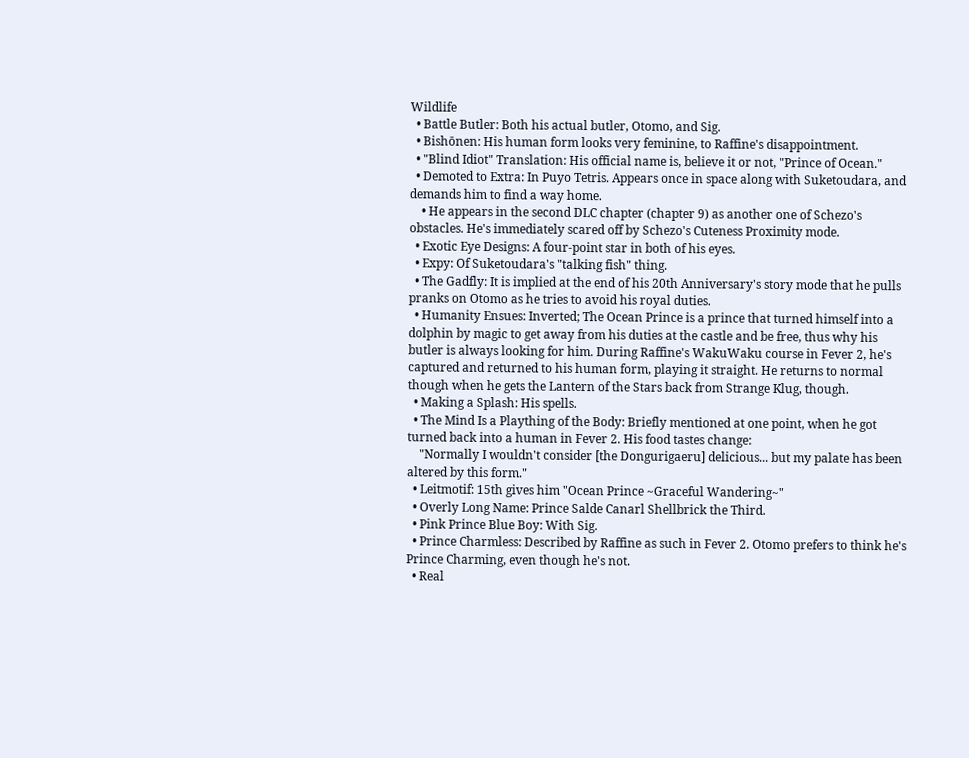Wildlife
  • Battle Butler: Both his actual butler, Otomo, and Sig.
  • Bishōnen: His human form looks very feminine, to Raffine's disappointment.
  • "Blind Idiot" Translation: His official name is, believe it or not, "Prince of Ocean."
  • Demoted to Extra: In Puyo Tetris. Appears once in space along with Suketoudara, and demands him to find a way home.
    • He appears in the second DLC chapter (chapter 9) as another one of Schezo's obstacles. He's immediately scared off by Schezo's Cuteness Proximity mode.
  • Exotic Eye Designs: A four-point star in both of his eyes.
  • Expy: Of Suketoudara's "talking fish" thing.
  • The Gadfly: It is implied at the end of his 20th Anniversary's story mode that he pulls pranks on Otomo as he tries to avoid his royal duties.
  • Humanity Ensues: Inverted; The Ocean Prince is a prince that turned himself into a dolphin by magic to get away from his duties at the castle and be free, thus why his butler is always looking for him. During Raffine's WakuWaku course in Fever 2, he's captured and returned to his human form, playing it straight. He returns to normal though when he gets the Lantern of the Stars back from Strange Klug, though.
  • Making a Splash: His spells.
  • The Mind Is a Plaything of the Body: Briefly mentioned at one point, when he got turned back into a human in Fever 2. His food tastes change:
    "Normally I wouldn't consider [the Dongurigaeru] delicious... but my palate has been altered by this form."
  • Leitmotif: 15th gives him "Ocean Prince ~Graceful Wandering~"
  • Overly Long Name: Prince Salde Canarl Shellbrick the Third.
  • Pink Prince Blue Boy: With Sig.
  • Prince Charmless: Described by Raffine as such in Fever 2. Otomo prefers to think he's Prince Charming, even though he's not.
  • Real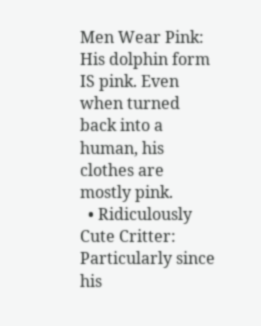Men Wear Pink: His dolphin form IS pink. Even when turned back into a human, his clothes are mostly pink.
  • Ridiculously Cute Critter: Particularly since his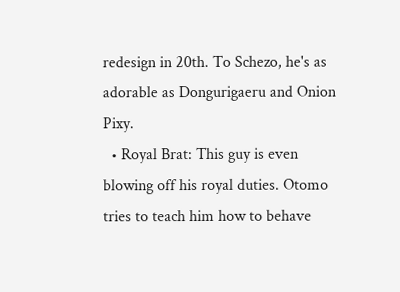redesign in 20th. To Schezo, he's as adorable as Dongurigaeru and Onion Pixy.
  • Royal Brat: This guy is even blowing off his royal duties. Otomo tries to teach him how to behave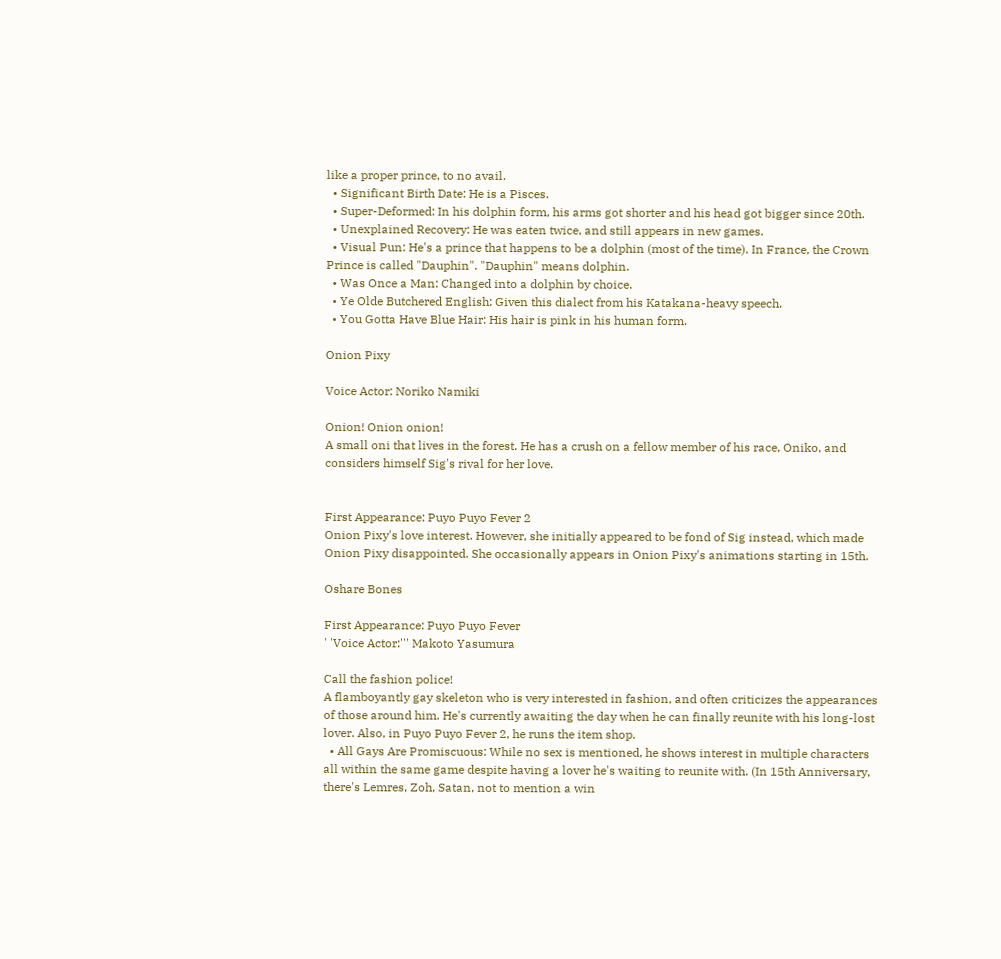like a proper prince, to no avail.
  • Significant Birth Date: He is a Pisces.
  • Super-Deformed: In his dolphin form, his arms got shorter and his head got bigger since 20th.
  • Unexplained Recovery: He was eaten twice, and still appears in new games.
  • Visual Pun: He's a prince that happens to be a dolphin (most of the time). In France, the Crown Prince is called "Dauphin". "Dauphin" means dolphin.
  • Was Once a Man: Changed into a dolphin by choice.
  • Ye Olde Butchered English: Given this dialect from his Katakana-heavy speech.
  • You Gotta Have Blue Hair: His hair is pink in his human form.

Onion Pixy

Voice Actor: Noriko Namiki

Onion! Onion onion!
A small oni that lives in the forest. He has a crush on a fellow member of his race, Oniko, and considers himself Sig's rival for her love.


First Appearance: Puyo Puyo Fever 2
Onion Pixy's love interest. However, she initially appeared to be fond of Sig instead, which made Onion Pixy disappointed. She occasionally appears in Onion Pixy's animations starting in 15th.

Oshare Bones

First Appearance: Puyo Puyo Fever
' 'Voice Actor:''' Makoto Yasumura

Call the fashion police!
A flamboyantly gay skeleton who is very interested in fashion, and often criticizes the appearances of those around him. He's currently awaiting the day when he can finally reunite with his long-lost lover. Also, in Puyo Puyo Fever 2, he runs the item shop.
  • All Gays Are Promiscuous: While no sex is mentioned, he shows interest in multiple characters all within the same game despite having a lover he's waiting to reunite with. (In 15th Anniversary, there's Lemres, Zoh, Satan, not to mention a win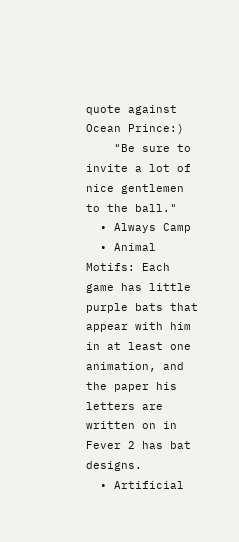quote against Ocean Prince:)
    "Be sure to invite a lot of nice gentlemen to the ball."
  • Always Camp
  • Animal Motifs: Each game has little purple bats that appear with him in at least one animation, and the paper his letters are written on in Fever 2 has bat designs.
  • Artificial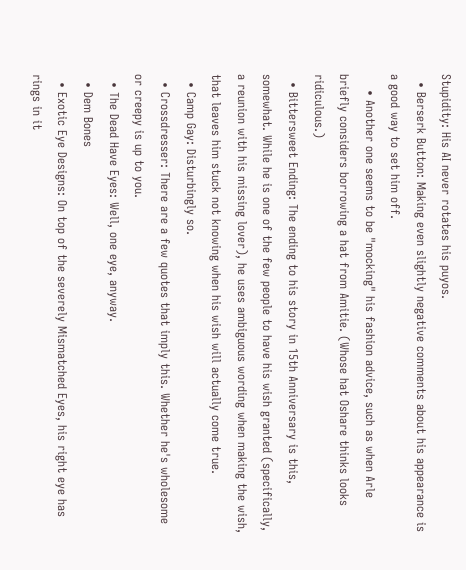Stupidity: His AI never rotates his puyos.
  • Berserk Button: Making even slightly negative comments about his appearance is a good way to set him off.
    • Another one seems to be "mocking" his fashion advice, such as when Arle briefly considers borrowing a hat from Amitie. (Whose hat Oshare thinks looks ridiculous.)
  • Bittersweet Ending: The ending to his story in 15th Anniversary is this, somewhat. While he is one of the few people to have his wish granted (specifically, a reunion with his missing lover), he uses ambiguous wording when making the wish, that leaves him stuck not knowing when his wish will actually come true.
  • Camp Gay: Disturbingly so.
  • Crossdresser: There are a few quotes that imply this. Whether he's wholesome or creepy is up to you.
  • The Dead Have Eyes: Well, one eye, anyway.
  • Dem Bones
  • Exotic Eye Designs: On top of the severely Mismatched Eyes, his right eye has rings in it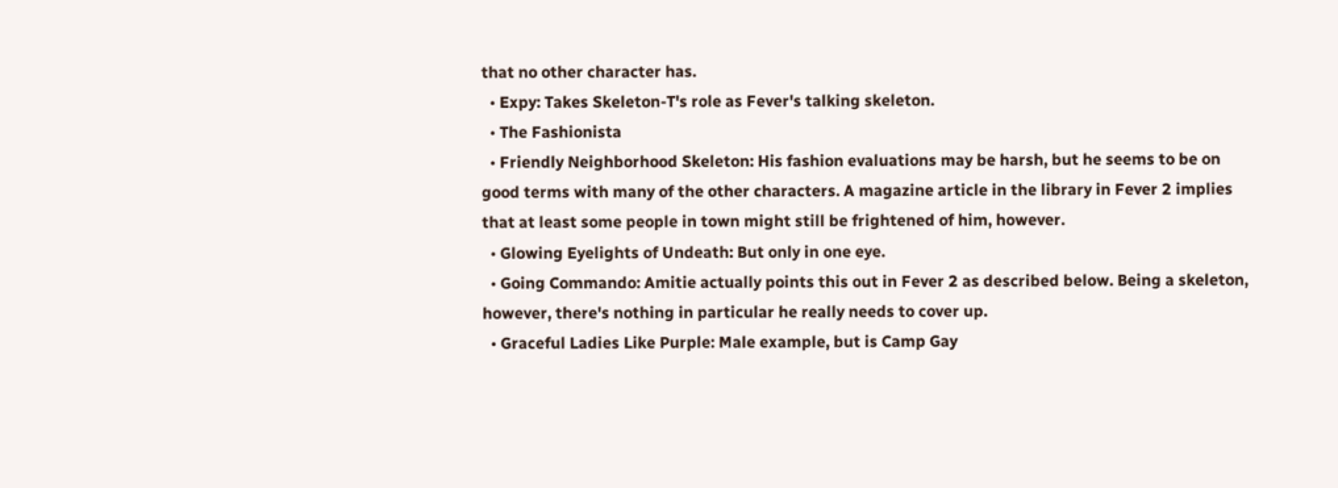that no other character has.
  • Expy: Takes Skeleton-T's role as Fever's talking skeleton.
  • The Fashionista
  • Friendly Neighborhood Skeleton: His fashion evaluations may be harsh, but he seems to be on good terms with many of the other characters. A magazine article in the library in Fever 2 implies that at least some people in town might still be frightened of him, however.
  • Glowing Eyelights of Undeath: But only in one eye.
  • Going Commando: Amitie actually points this out in Fever 2 as described below. Being a skeleton, however, there's nothing in particular he really needs to cover up.
  • Graceful Ladies Like Purple: Male example, but is Camp Gay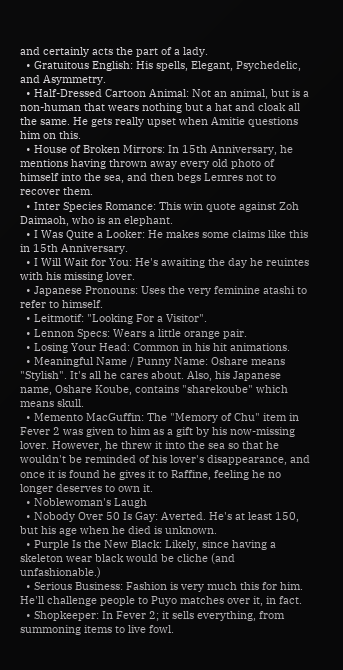and certainly acts the part of a lady.
  • Gratuitous English: His spells, Elegant, Psychedelic, and Asymmetry.
  • Half-Dressed Cartoon Animal: Not an animal, but is a non-human that wears nothing but a hat and cloak all the same. He gets really upset when Amitie questions him on this.
  • House of Broken Mirrors: In 15th Anniversary, he mentions having thrown away every old photo of himself into the sea, and then begs Lemres not to recover them.
  • Inter Species Romance: This win quote against Zoh Daimaoh, who is an elephant.
  • I Was Quite a Looker: He makes some claims like this in 15th Anniversary.
  • I Will Wait for You: He's awaiting the day he reuintes with his missing lover.
  • Japanese Pronouns: Uses the very feminine atashi to refer to himself.
  • Leitmotif: "Looking For a Visitor".
  • Lennon Specs: Wears a little orange pair.
  • Losing Your Head: Common in his hit animations.
  • Meaningful Name / Punny Name: Oshare means "Stylish". It's all he cares about. Also, his Japanese name, Oshare Koube, contains "sharekoube" which means skull.
  • Memento MacGuffin: The "Memory of Chu" item in Fever 2 was given to him as a gift by his now-missing lover. However, he threw it into the sea so that he wouldn't be reminded of his lover's disappearance, and once it is found he gives it to Raffine, feeling he no longer deserves to own it.
  • Noblewoman's Laugh
  • Nobody Over 50 Is Gay: Averted. He's at least 150, but his age when he died is unknown.
  • Purple Is the New Black: Likely, since having a skeleton wear black would be cliche (and unfashionable.)
  • Serious Business: Fashion is very much this for him. He'll challenge people to Puyo matches over it, in fact.
  • Shopkeeper: In Fever 2; it sells everything, from summoning items to live fowl.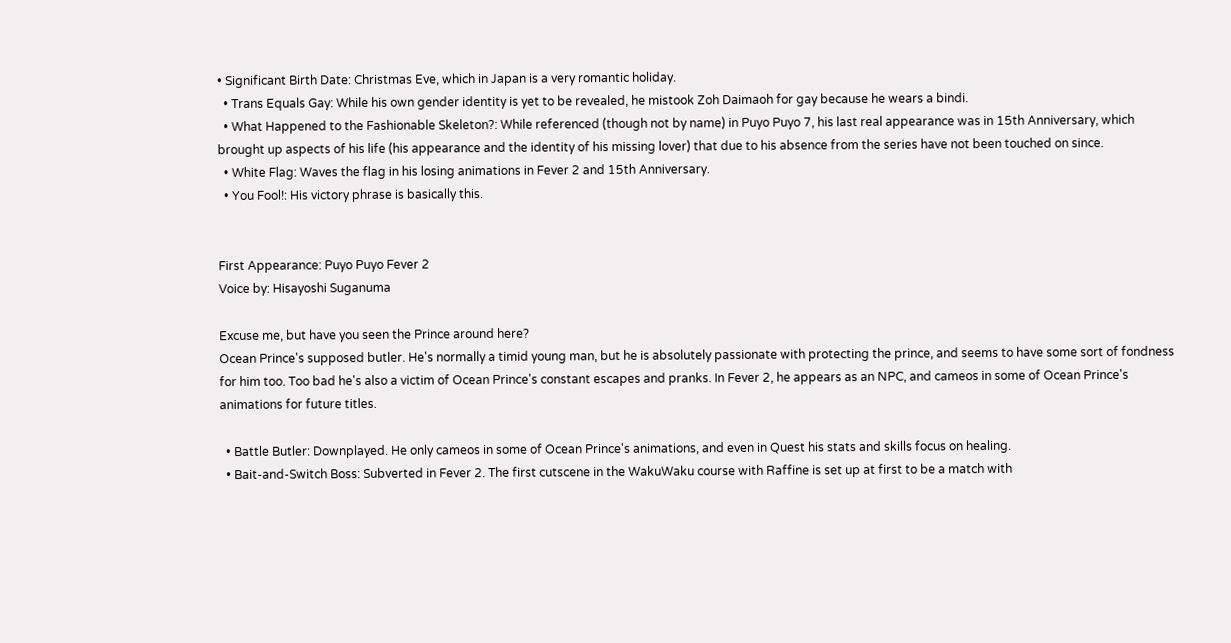• Significant Birth Date: Christmas Eve, which in Japan is a very romantic holiday.
  • Trans Equals Gay: While his own gender identity is yet to be revealed, he mistook Zoh Daimaoh for gay because he wears a bindi.
  • What Happened to the Fashionable Skeleton?: While referenced (though not by name) in Puyo Puyo 7, his last real appearance was in 15th Anniversary, which brought up aspects of his life (his appearance and the identity of his missing lover) that due to his absence from the series have not been touched on since.
  • White Flag: Waves the flag in his losing animations in Fever 2 and 15th Anniversary.
  • You Fool!: His victory phrase is basically this.


First Appearance: Puyo Puyo Fever 2
Voice by: Hisayoshi Suganuma

Excuse me, but have you seen the Prince around here?
Ocean Prince's supposed butler. He's normally a timid young man, but he is absolutely passionate with protecting the prince, and seems to have some sort of fondness for him too. Too bad he's also a victim of Ocean Prince's constant escapes and pranks. In Fever 2, he appears as an NPC, and cameos in some of Ocean Prince's animations for future titles.

  • Battle Butler: Downplayed. He only cameos in some of Ocean Prince's animations, and even in Quest his stats and skills focus on healing.
  • Bait-and-Switch Boss: Subverted in Fever 2. The first cutscene in the WakuWaku course with Raffine is set up at first to be a match with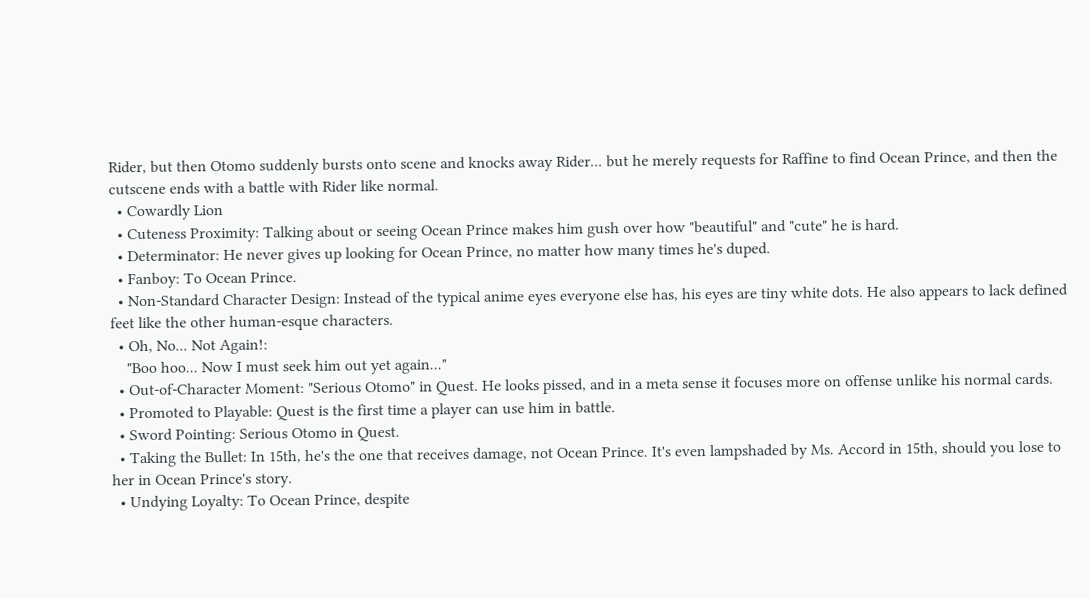Rider, but then Otomo suddenly bursts onto scene and knocks away Rider... but he merely requests for Raffine to find Ocean Prince, and then the cutscene ends with a battle with Rider like normal.
  • Cowardly Lion
  • Cuteness Proximity: Talking about or seeing Ocean Prince makes him gush over how "beautiful" and "cute" he is hard.
  • Determinator: He never gives up looking for Ocean Prince, no matter how many times he's duped.
  • Fanboy: To Ocean Prince.
  • Non-Standard Character Design: Instead of the typical anime eyes everyone else has, his eyes are tiny white dots. He also appears to lack defined feet like the other human-esque characters.
  • Oh, No... Not Again!:
    "Boo hoo... Now I must seek him out yet again..."
  • Out-of-Character Moment: "Serious Otomo" in Quest. He looks pissed, and in a meta sense it focuses more on offense unlike his normal cards.
  • Promoted to Playable: Quest is the first time a player can use him in battle.
  • Sword Pointing: Serious Otomo in Quest.
  • Taking the Bullet: In 15th, he's the one that receives damage, not Ocean Prince. It's even lampshaded by Ms. Accord in 15th, should you lose to her in Ocean Prince's story.
  • Undying Loyalty: To Ocean Prince, despite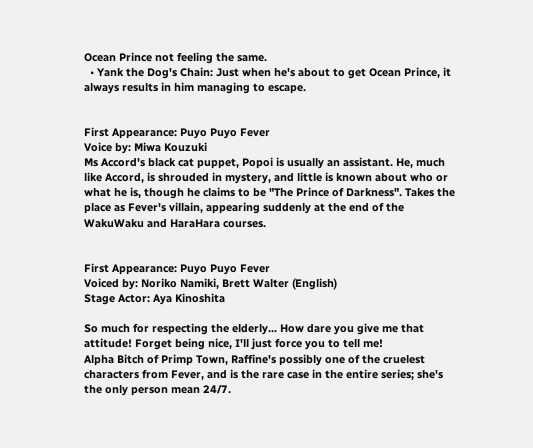Ocean Prince not feeling the same.
  • Yank the Dog's Chain: Just when he's about to get Ocean Prince, it always results in him managing to escape.


First Appearance: Puyo Puyo Fever
Voice by: Miwa Kouzuki
Ms Accord's black cat puppet, Popoi is usually an assistant. He, much like Accord, is shrouded in mystery, and little is known about who or what he is, though he claims to be "The Prince of Darkness". Takes the place as Fever's villain, appearing suddenly at the end of the WakuWaku and HaraHara courses.


First Appearance: Puyo Puyo Fever
Voiced by: Noriko Namiki, Brett Walter (English)
Stage Actor: Aya Kinoshita

So much for respecting the elderly... How dare you give me that attitude! Forget being nice, I'll just force you to tell me!
Alpha Bitch of Primp Town, Raffine's possibly one of the cruelest characters from Fever, and is the rare case in the entire series; she's the only person mean 24/7.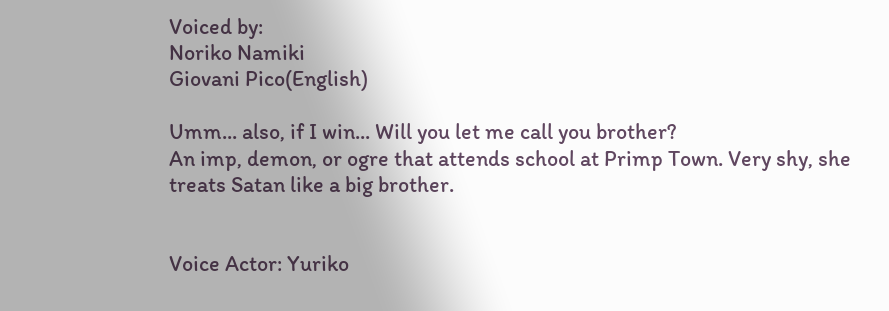Voiced by:
Noriko Namiki
Giovani Pico(English)

Umm... also, if I win... Will you let me call you brother?
An imp, demon, or ogre that attends school at Primp Town. Very shy, she treats Satan like a big brother.


Voice Actor: Yuriko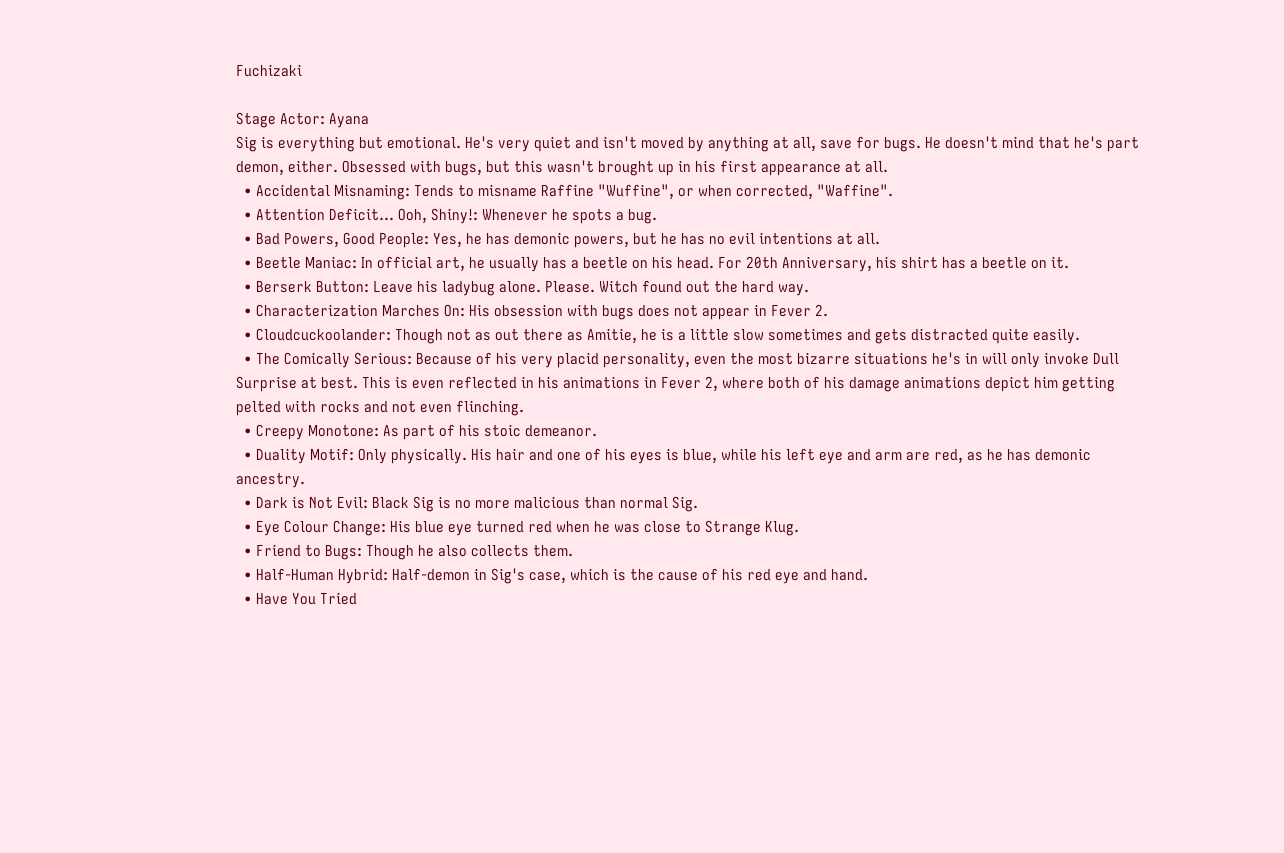Fuchizaki

Stage Actor: Ayana
Sig is everything but emotional. He's very quiet and isn't moved by anything at all, save for bugs. He doesn't mind that he's part demon, either. Obsessed with bugs, but this wasn't brought up in his first appearance at all.
  • Accidental Misnaming: Tends to misname Raffine "Wuffine", or when corrected, "Waffine".
  • Attention Deficit... Ooh, Shiny!: Whenever he spots a bug.
  • Bad Powers, Good People: Yes, he has demonic powers, but he has no evil intentions at all.
  • Beetle Maniac: In official art, he usually has a beetle on his head. For 20th Anniversary, his shirt has a beetle on it.
  • Berserk Button: Leave his ladybug alone. Please. Witch found out the hard way.
  • Characterization Marches On: His obsession with bugs does not appear in Fever 2.
  • Cloudcuckoolander: Though not as out there as Amitie, he is a little slow sometimes and gets distracted quite easily.
  • The Comically Serious: Because of his very placid personality, even the most bizarre situations he's in will only invoke Dull Surprise at best. This is even reflected in his animations in Fever 2, where both of his damage animations depict him getting pelted with rocks and not even flinching.
  • Creepy Monotone: As part of his stoic demeanor.
  • Duality Motif: Only physically. His hair and one of his eyes is blue, while his left eye and arm are red, as he has demonic ancestry.
  • Dark is Not Evil: Black Sig is no more malicious than normal Sig.
  • Eye Colour Change: His blue eye turned red when he was close to Strange Klug.
  • Friend to Bugs: Though he also collects them.
  • Half-Human Hybrid: Half-demon in Sig's case, which is the cause of his red eye and hand.
  • Have You Tried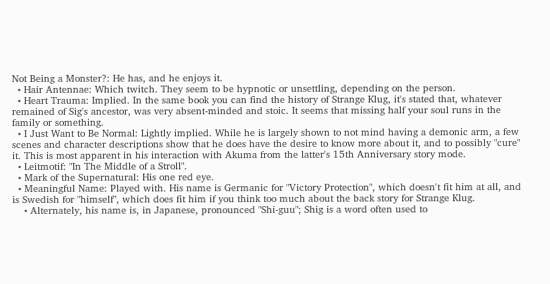Not Being a Monster?: He has, and he enjoys it.
  • Hair Antennae: Which twitch. They seem to be hypnotic or unsettling, depending on the person.
  • Heart Trauma: Implied. In the same book you can find the history of Strange Klug, it's stated that, whatever remained of Sig's ancestor, was very absent-minded and stoic. It seems that missing half your soul runs in the family or something.
  • I Just Want to Be Normal: Lightly implied. While he is largely shown to not mind having a demonic arm, a few scenes and character descriptions show that he does have the desire to know more about it, and to possibly "cure" it. This is most apparent in his interaction with Akuma from the latter's 15th Anniversary story mode.
  • Leitmotif: "In The Middle of a Stroll".
  • Mark of the Supernatural: His one red eye.
  • Meaningful Name: Played with. His name is Germanic for "Victory Protection", which doesn't fit him at all, and is Swedish for "himself", which does fit him if you think too much about the back story for Strange Klug.
    • Alternately, his name is, in Japanese, pronounced "Shi-guu"; Shig is a word often used to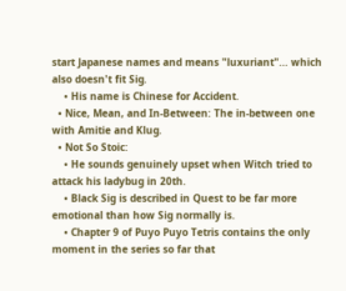start Japanese names and means "luxuriant"... which also doesn't fit Sig.
    • His name is Chinese for Accident.
  • Nice, Mean, and In-Between: The in-between one with Amitie and Klug.
  • Not So Stoic:
    • He sounds genuinely upset when Witch tried to attack his ladybug in 20th.
    • Black Sig is described in Quest to be far more emotional than how Sig normally is.
    • Chapter 9 of Puyo Puyo Tetris contains the only moment in the series so far that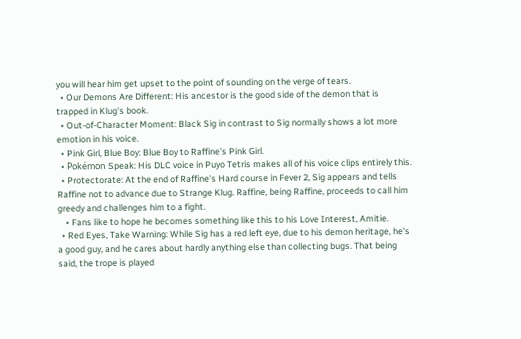you will hear him get upset to the point of sounding on the verge of tears.
  • Our Demons Are Different: His ancestor is the good side of the demon that is trapped in Klug's book.
  • Out-of-Character Moment: Black Sig in contrast to Sig normally shows a lot more emotion in his voice.
  • Pink Girl, Blue Boy: Blue Boy to Raffine's Pink Girl.
  • Pokémon Speak: His DLC voice in Puyo Tetris makes all of his voice clips entirely this.
  • Protectorate: At the end of Raffine's Hard course in Fever 2, Sig appears and tells Raffine not to advance due to Strange Klug. Raffine, being Raffine, proceeds to call him greedy and challenges him to a fight.
    • Fans like to hope he becomes something like this to his Love Interest, Amitie.
  • Red Eyes, Take Warning: While Sig has a red left eye, due to his demon heritage, he's a good guy, and he cares about hardly anything else than collecting bugs. That being said, the trope is played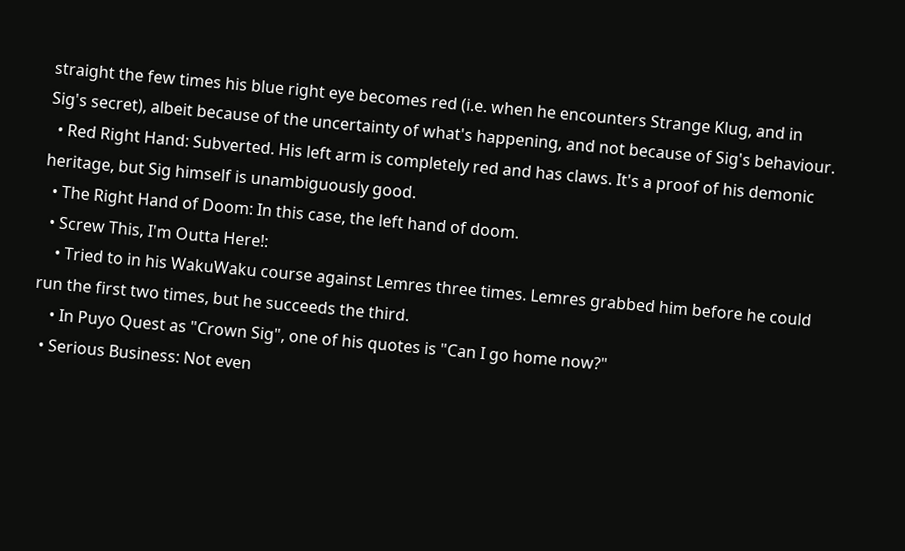straight the few times his blue right eye becomes red (i.e. when he encounters Strange Klug, and in Sig's secret), albeit because of the uncertainty of what's happening, and not because of Sig's behaviour.
  • Red Right Hand: Subverted. His left arm is completely red and has claws. It's a proof of his demonic heritage, but Sig himself is unambiguously good.
  • The Right Hand of Doom: In this case, the left hand of doom.
  • Screw This, I'm Outta Here!:
    • Tried to in his WakuWaku course against Lemres three times. Lemres grabbed him before he could run the first two times, but he succeeds the third.
    • In Puyo Quest as "Crown Sig", one of his quotes is "Can I go home now?"
  • Serious Business: Not even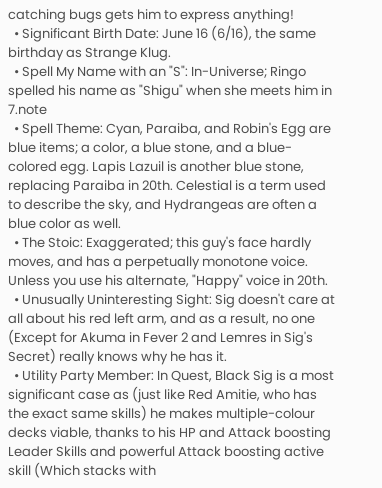catching bugs gets him to express anything!
  • Significant Birth Date: June 16 (6/16), the same birthday as Strange Klug.
  • Spell My Name with an "S": In-Universe; Ringo spelled his name as "Shigu" when she meets him in 7.note
  • Spell Theme: Cyan, Paraiba, and Robin's Egg are blue items; a color, a blue stone, and a blue-colored egg. Lapis Lazuil is another blue stone, replacing Paraiba in 20th. Celestial is a term used to describe the sky, and Hydrangeas are often a blue color as well.
  • The Stoic: Exaggerated; this guy's face hardly moves, and has a perpetually monotone voice. Unless you use his alternate, "Happy" voice in 20th.
  • Unusually Uninteresting Sight: Sig doesn't care at all about his red left arm, and as a result, no one (Except for Akuma in Fever 2 and Lemres in Sig's Secret) really knows why he has it.
  • Utility Party Member: In Quest, Black Sig is a most significant case as (just like Red Amitie, who has the exact same skills) he makes multiple-colour decks viable, thanks to his HP and Attack boosting Leader Skills and powerful Attack boosting active skill (Which stacks with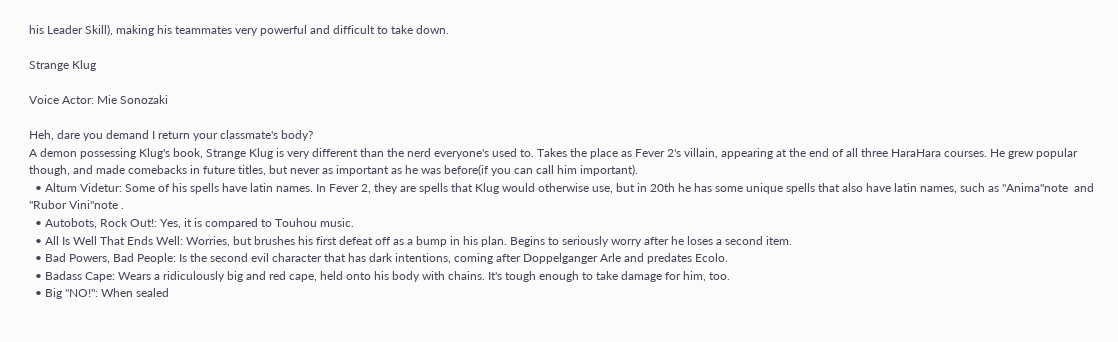his Leader Skill), making his teammates very powerful and difficult to take down.

Strange Klug

Voice Actor: Mie Sonozaki

Heh, dare you demand I return your classmate's body?
A demon possessing Klug's book, Strange Klug is very different than the nerd everyone's used to. Takes the place as Fever 2's villain, appearing at the end of all three HaraHara courses. He grew popular though, and made comebacks in future titles, but never as important as he was before(if you can call him important).
  • Altum Videtur: Some of his spells have latin names. In Fever 2, they are spells that Klug would otherwise use, but in 20th he has some unique spells that also have latin names, such as "Anima"note  and "Rubor Vini"note .
  • Autobots, Rock Out!: Yes, it is compared to Touhou music.
  • All Is Well That Ends Well: Worries, but brushes his first defeat off as a bump in his plan. Begins to seriously worry after he loses a second item.
  • Bad Powers, Bad People: Is the second evil character that has dark intentions, coming after Doppelganger Arle and predates Ecolo.
  • Badass Cape: Wears a ridiculously big and red cape, held onto his body with chains. It's tough enough to take damage for him, too.
  • Big "NO!": When sealed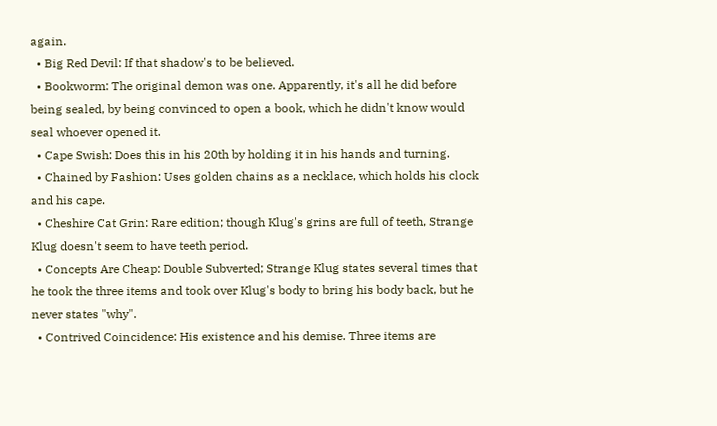again.
  • Big Red Devil: If that shadow's to be believed.
  • Bookworm: The original demon was one. Apparently, it's all he did before being sealed, by being convinced to open a book, which he didn't know would seal whoever opened it.
  • Cape Swish: Does this in his 20th by holding it in his hands and turning.
  • Chained by Fashion: Uses golden chains as a necklace, which holds his clock and his cape.
  • Cheshire Cat Grin: Rare edition; though Klug's grins are full of teeth, Strange Klug doesn't seem to have teeth period.
  • Concepts Are Cheap: Double Subverted; Strange Klug states several times that he took the three items and took over Klug's body to bring his body back, but he never states "why".
  • Contrived Coincidence: His existence and his demise. Three items are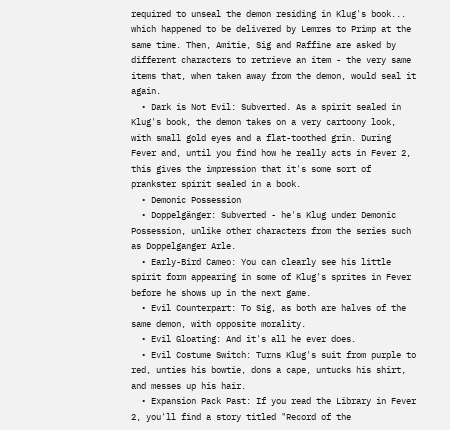required to unseal the demon residing in Klug's book... which happened to be delivered by Lemres to Primp at the same time. Then, Amitie, Sig and Raffine are asked by different characters to retrieve an item - the very same items that, when taken away from the demon, would seal it again.
  • Dark is Not Evil: Subverted. As a spirit sealed in Klug's book, the demon takes on a very cartoony look, with small gold eyes and a flat-toothed grin. During Fever and, until you find how he really acts in Fever 2, this gives the impression that it's some sort of prankster spirit sealed in a book.
  • Demonic Possession
  • Doppelgänger: Subverted - he's Klug under Demonic Possession, unlike other characters from the series such as Doppelganger Arle.
  • Early-Bird Cameo: You can clearly see his little spirit form appearing in some of Klug's sprites in Fever before he shows up in the next game.
  • Evil Counterpart: To Sig, as both are halves of the same demon, with opposite morality.
  • Evil Gloating: And it's all he ever does.
  • Evil Costume Switch: Turns Klug's suit from purple to red, unties his bowtie, dons a cape, untucks his shirt, and messes up his hair.
  • Expansion Pack Past: If you read the Library in Fever 2, you'll find a story titled "Record of the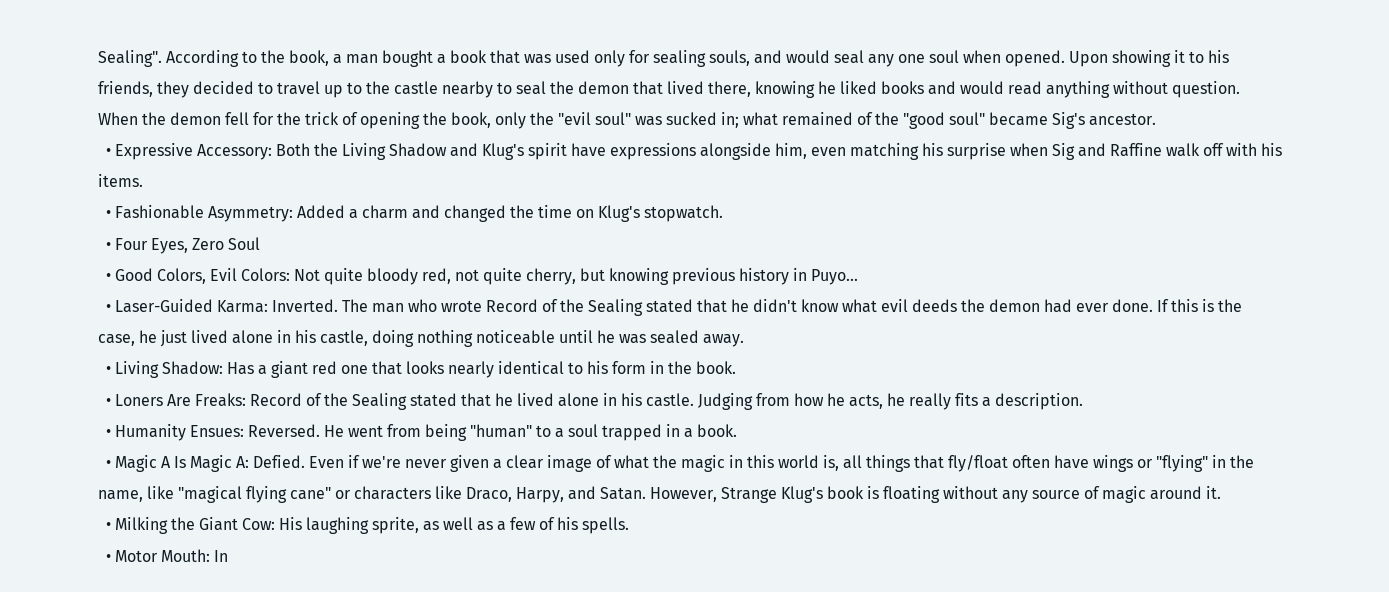Sealing". According to the book, a man bought a book that was used only for sealing souls, and would seal any one soul when opened. Upon showing it to his friends, they decided to travel up to the castle nearby to seal the demon that lived there, knowing he liked books and would read anything without question. When the demon fell for the trick of opening the book, only the "evil soul" was sucked in; what remained of the "good soul" became Sig's ancestor.
  • Expressive Accessory: Both the Living Shadow and Klug's spirit have expressions alongside him, even matching his surprise when Sig and Raffine walk off with his items.
  • Fashionable Asymmetry: Added a charm and changed the time on Klug's stopwatch.
  • Four Eyes, Zero Soul
  • Good Colors, Evil Colors: Not quite bloody red, not quite cherry, but knowing previous history in Puyo...
  • Laser-Guided Karma: Inverted. The man who wrote Record of the Sealing stated that he didn't know what evil deeds the demon had ever done. If this is the case, he just lived alone in his castle, doing nothing noticeable until he was sealed away.
  • Living Shadow: Has a giant red one that looks nearly identical to his form in the book.
  • Loners Are Freaks: Record of the Sealing stated that he lived alone in his castle. Judging from how he acts, he really fits a description.
  • Humanity Ensues: Reversed. He went from being "human" to a soul trapped in a book.
  • Magic A Is Magic A: Defied. Even if we're never given a clear image of what the magic in this world is, all things that fly/float often have wings or "flying" in the name, like "magical flying cane" or characters like Draco, Harpy, and Satan. However, Strange Klug's book is floating without any source of magic around it.
  • Milking the Giant Cow: His laughing sprite, as well as a few of his spells.
  • Motor Mouth: In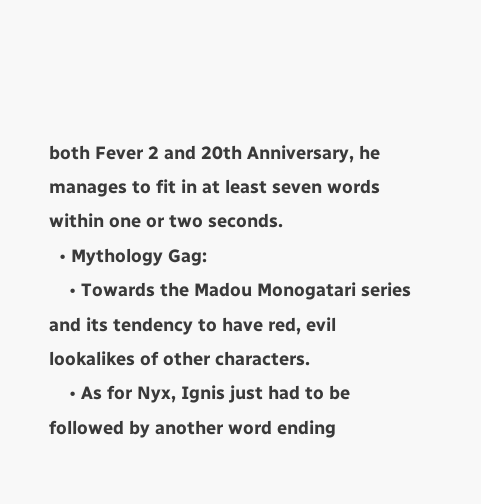both Fever 2 and 20th Anniversary, he manages to fit in at least seven words within one or two seconds.
  • Mythology Gag:
    • Towards the Madou Monogatari series and its tendency to have red, evil lookalikes of other characters.
    • As for Nyx, Ignis just had to be followed by another word ending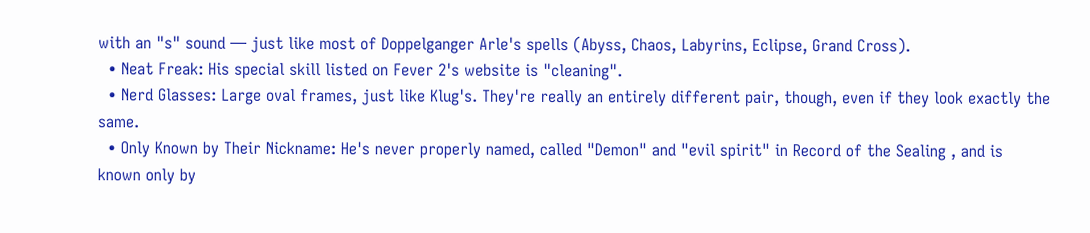with an "s" sound — just like most of Doppelganger Arle's spells (Abyss, Chaos, Labyrins, Eclipse, Grand Cross).
  • Neat Freak: His special skill listed on Fever 2's website is "cleaning".
  • Nerd Glasses: Large oval frames, just like Klug's. They're really an entirely different pair, though, even if they look exactly the same.
  • Only Known by Their Nickname: He's never properly named, called "Demon" and "evil spirit" in Record of the Sealing , and is known only by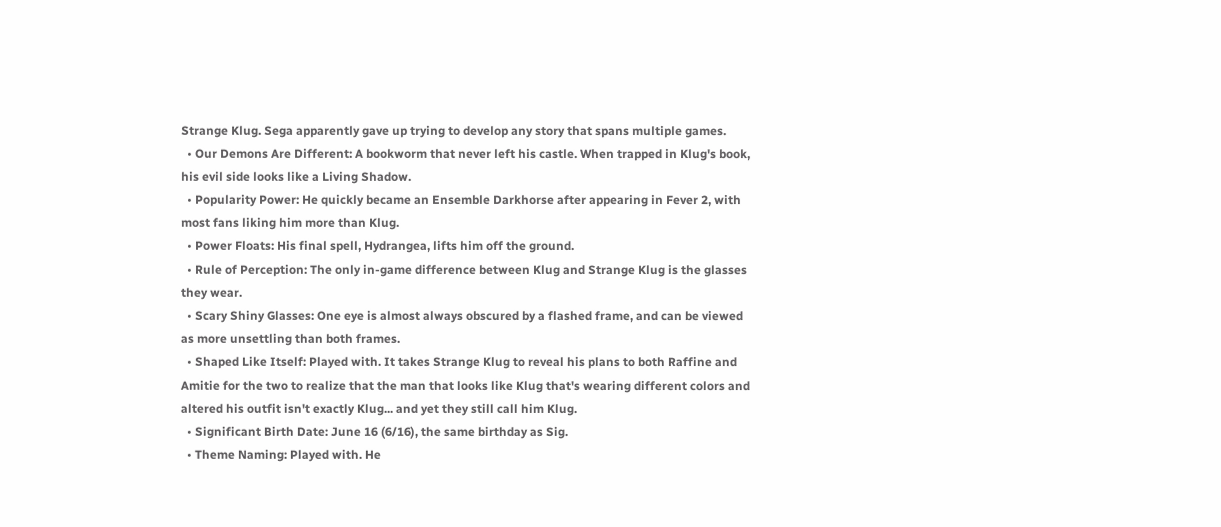Strange Klug. Sega apparently gave up trying to develop any story that spans multiple games.
  • Our Demons Are Different: A bookworm that never left his castle. When trapped in Klug's book, his evil side looks like a Living Shadow.
  • Popularity Power: He quickly became an Ensemble Darkhorse after appearing in Fever 2, with most fans liking him more than Klug.
  • Power Floats: His final spell, Hydrangea, lifts him off the ground.
  • Rule of Perception: The only in-game difference between Klug and Strange Klug is the glasses they wear.
  • Scary Shiny Glasses: One eye is almost always obscured by a flashed frame, and can be viewed as more unsettling than both frames.
  • Shaped Like Itself: Played with. It takes Strange Klug to reveal his plans to both Raffine and Amitie for the two to realize that the man that looks like Klug that's wearing different colors and altered his outfit isn't exactly Klug... and yet they still call him Klug.
  • Significant Birth Date: June 16 (6/16), the same birthday as Sig.
  • Theme Naming: Played with. He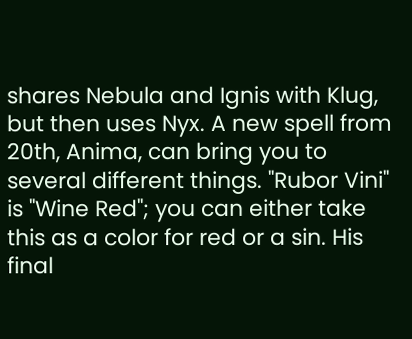shares Nebula and Ignis with Klug, but then uses Nyx. A new spell from 20th, Anima, can bring you to several different things. "Rubor Vini" is "Wine Red"; you can either take this as a color for red or a sin. His final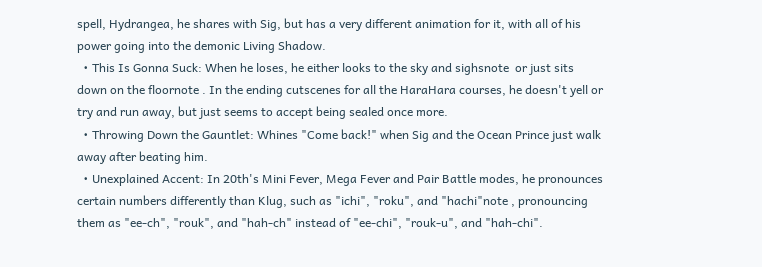spell, Hydrangea, he shares with Sig, but has a very different animation for it, with all of his power going into the demonic Living Shadow.
  • This Is Gonna Suck: When he loses, he either looks to the sky and sighsnote  or just sits down on the floornote . In the ending cutscenes for all the HaraHara courses, he doesn't yell or try and run away, but just seems to accept being sealed once more.
  • Throwing Down the Gauntlet: Whines "Come back!" when Sig and the Ocean Prince just walk away after beating him.
  • Unexplained Accent: In 20th's Mini Fever, Mega Fever and Pair Battle modes, he pronounces certain numbers differently than Klug, such as "ichi", "roku", and "hachi"note , pronouncing them as "ee-ch", "rouk", and "hah-ch" instead of "ee-chi", "rouk-u", and "hah-chi".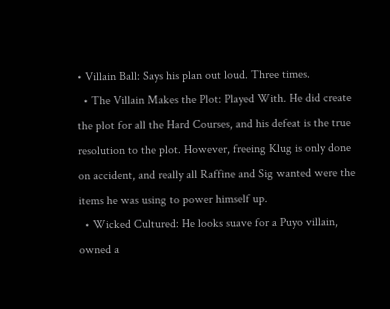• Villain Ball: Says his plan out loud. Three times.
  • The Villain Makes the Plot: Played With. He did create the plot for all the Hard Courses, and his defeat is the true resolution to the plot. However, freeing Klug is only done on accident, and really all Raffine and Sig wanted were the items he was using to power himself up.
  • Wicked Cultured: He looks suave for a Puyo villain, owned a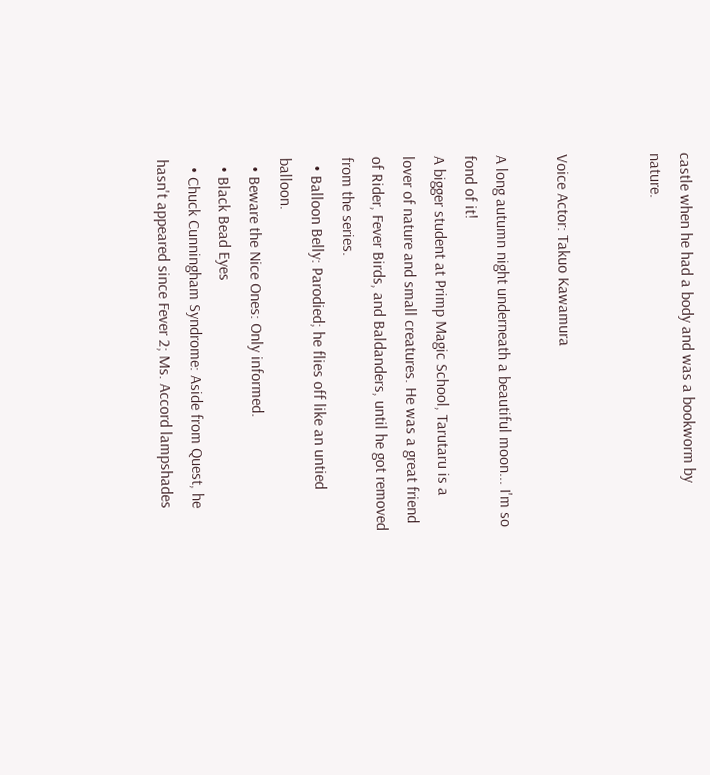castle when he had a body and was a bookworm by nature.


Voice Actor: Takuo Kawamura

A long autumn night underneath a beautiful moon... I'm so fond of it!
A bigger student at Primp Magic School, Tarutaru is a lover of nature and small creatures. He was a great friend of Rider, Fever Birds, and Baldanders, until he got removed from the series.
  • Balloon Belly: Parodied; he flies off like an untied balloon.
  • Beware the Nice Ones: Only informed.
  • Black Bead Eyes
  • Chuck Cunningham Syndrome: Aside from Quest, he hasn't appeared since Fever 2; Ms. Accord lampshades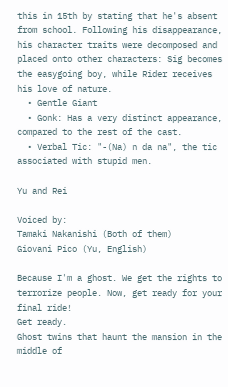this in 15th by stating that he's absent from school. Following his disappearance, his character traits were decomposed and placed onto other characters: Sig becomes the easygoing boy, while Rider receives his love of nature.
  • Gentle Giant
  • Gonk: Has a very distinct appearance, compared to the rest of the cast.
  • Verbal Tic: "-(Na) n da na", the tic associated with stupid men.

Yu and Rei

Voiced by:
Tamaki Nakanishi (Both of them)
Giovani Pico (Yu, English)

Because I'm a ghost. We get the rights to terrorize people. Now, get ready for your final ride!
Get ready.
Ghost twins that haunt the mansion in the middle of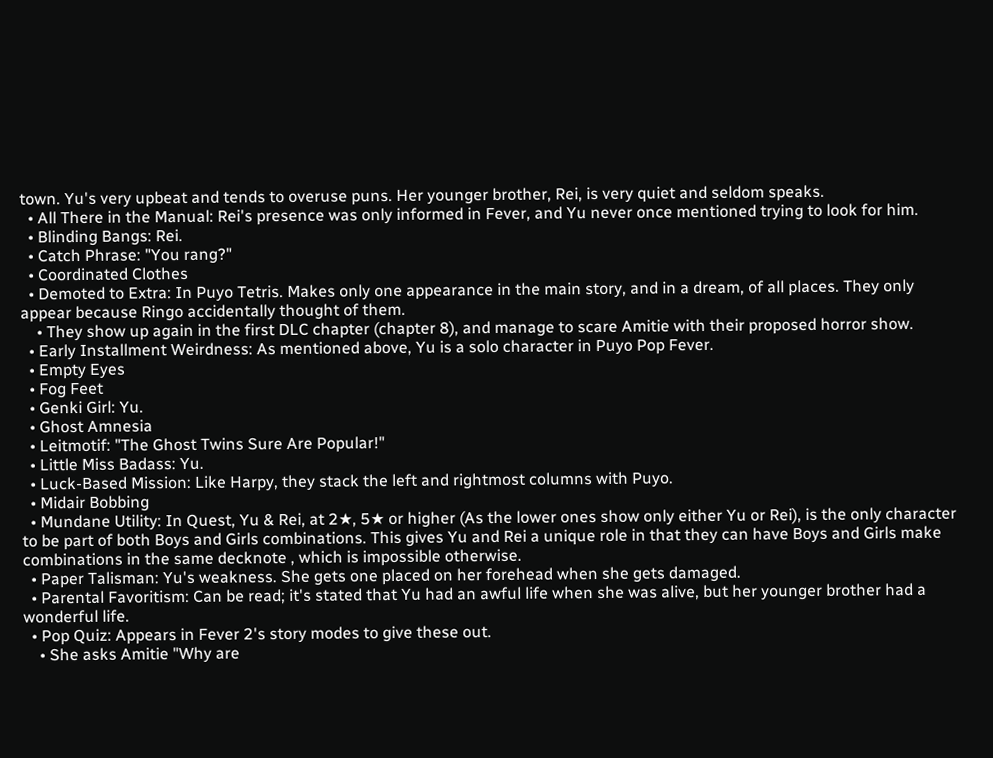town. Yu's very upbeat and tends to overuse puns. Her younger brother, Rei, is very quiet and seldom speaks.
  • All There in the Manual: Rei's presence was only informed in Fever, and Yu never once mentioned trying to look for him.
  • Blinding Bangs: Rei.
  • Catch Phrase: "You rang?"
  • Coordinated Clothes
  • Demoted to Extra: In Puyo Tetris. Makes only one appearance in the main story, and in a dream, of all places. They only appear because Ringo accidentally thought of them.
    • They show up again in the first DLC chapter (chapter 8), and manage to scare Amitie with their proposed horror show.
  • Early Installment Weirdness: As mentioned above, Yu is a solo character in Puyo Pop Fever.
  • Empty Eyes
  • Fog Feet
  • Genki Girl: Yu.
  • Ghost Amnesia
  • Leitmotif: "The Ghost Twins Sure Are Popular!"
  • Little Miss Badass: Yu.
  • Luck-Based Mission: Like Harpy, they stack the left and rightmost columns with Puyo.
  • Midair Bobbing
  • Mundane Utility: In Quest, Yu & Rei, at 2★, 5★ or higher (As the lower ones show only either Yu or Rei), is the only character to be part of both Boys and Girls combinations. This gives Yu and Rei a unique role in that they can have Boys and Girls make combinations in the same decknote , which is impossible otherwise.
  • Paper Talisman: Yu's weakness. She gets one placed on her forehead when she gets damaged.
  • Parental Favoritism: Can be read; it's stated that Yu had an awful life when she was alive, but her younger brother had a wonderful life.
  • Pop Quiz: Appears in Fever 2's story modes to give these out.
    • She asks Amitie "Why are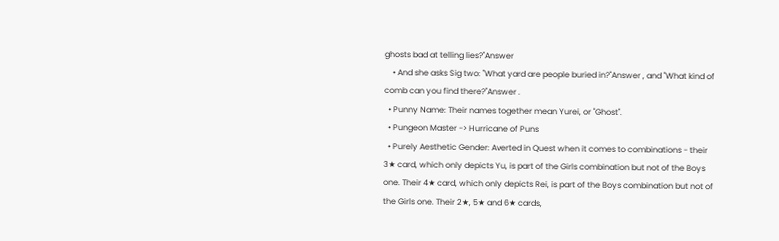ghosts bad at telling lies?"Answer
    • And she asks Sig two: "What yard are people buried in?"Answer , and "What kind of comb can you find there?"Answer .
  • Punny Name: Their names together mean Yurei, or "Ghost".
  • Pungeon Master -> Hurricane of Puns
  • Purely Aesthetic Gender: Averted in Quest when it comes to combinations - their 3★ card, which only depicts Yu, is part of the Girls combination but not of the Boys one. Their 4★ card, which only depicts Rei, is part of the Boys combination but not of the Girls one. Their 2★, 5★ and 6★ cards,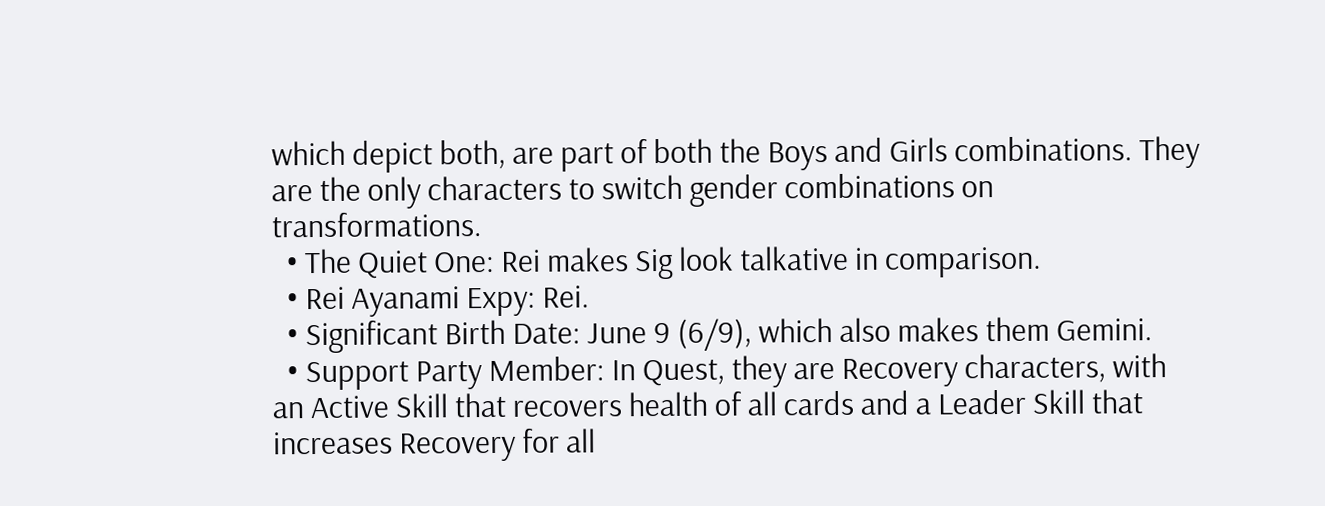which depict both, are part of both the Boys and Girls combinations. They are the only characters to switch gender combinations on transformations.
  • The Quiet One: Rei makes Sig look talkative in comparison.
  • Rei Ayanami Expy: Rei.
  • Significant Birth Date: June 9 (6/9), which also makes them Gemini.
  • Support Party Member: In Quest, they are Recovery characters, with an Active Skill that recovers health of all cards and a Leader Skill that increases Recovery for all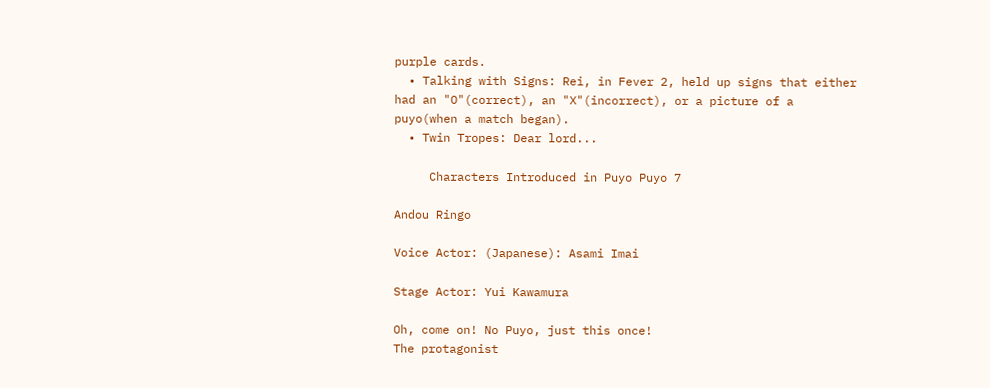purple cards.
  • Talking with Signs: Rei, in Fever 2, held up signs that either had an "O"(correct), an "X"(incorrect), or a picture of a puyo(when a match began).
  • Twin Tropes: Dear lord...

     Characters Introduced in Puyo Puyo 7

Andou Ringo

Voice Actor: (Japanese): Asami Imai

Stage Actor: Yui Kawamura

Oh, come on! No Puyo, just this once!
The protagonist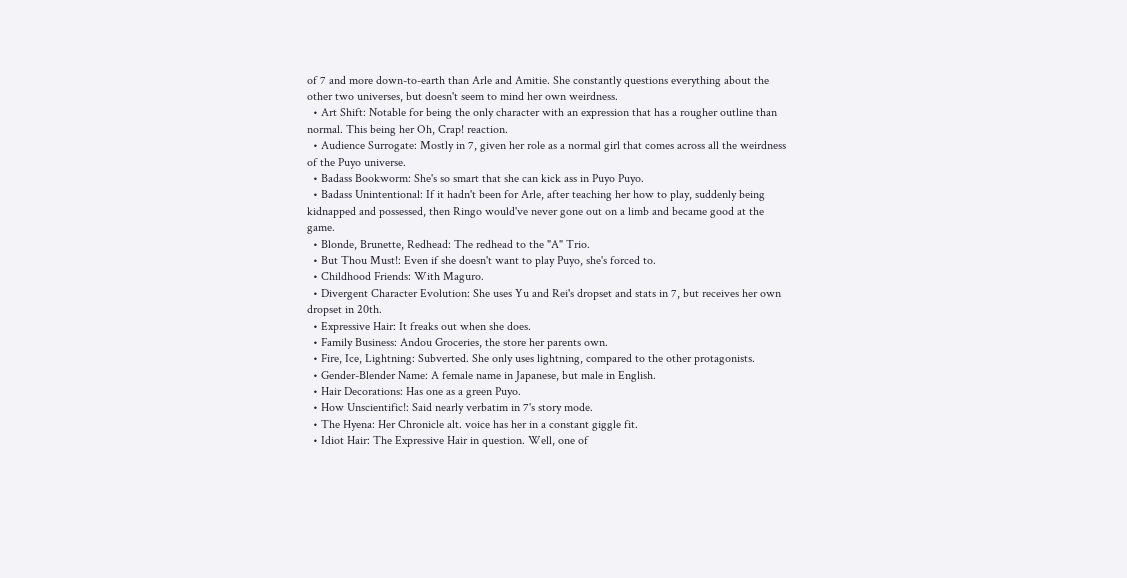of 7 and more down-to-earth than Arle and Amitie. She constantly questions everything about the other two universes, but doesn't seem to mind her own weirdness.
  • Art Shift: Notable for being the only character with an expression that has a rougher outline than normal. This being her Oh, Crap! reaction.
  • Audience Surrogate: Mostly in 7, given her role as a normal girl that comes across all the weirdness of the Puyo universe.
  • Badass Bookworm: She's so smart that she can kick ass in Puyo Puyo.
  • Badass Unintentional: If it hadn't been for Arle, after teaching her how to play, suddenly being kidnapped and possessed, then Ringo would've never gone out on a limb and became good at the game.
  • Blonde, Brunette, Redhead: The redhead to the "A" Trio.
  • But Thou Must!: Even if she doesn't want to play Puyo, she's forced to.
  • Childhood Friends: With Maguro.
  • Divergent Character Evolution: She uses Yu and Rei's dropset and stats in 7, but receives her own dropset in 20th.
  • Expressive Hair: It freaks out when she does.
  • Family Business: Andou Groceries, the store her parents own.
  • Fire, Ice, Lightning: Subverted. She only uses lightning, compared to the other protagonists.
  • Gender-Blender Name: A female name in Japanese, but male in English.
  • Hair Decorations: Has one as a green Puyo.
  • How Unscientific!: Said nearly verbatim in 7's story mode.
  • The Hyena: Her Chronicle alt. voice has her in a constant giggle fit.
  • Idiot Hair: The Expressive Hair in question. Well, one of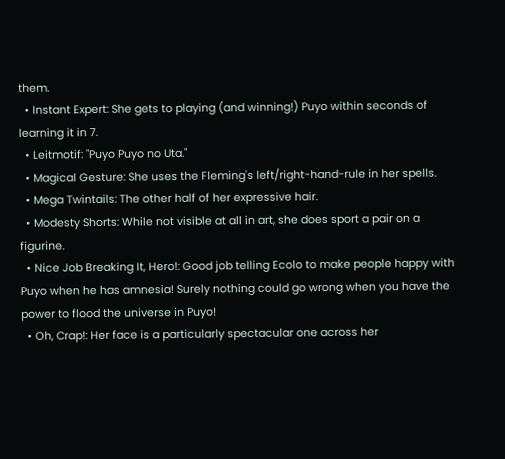them.
  • Instant Expert: She gets to playing (and winning!) Puyo within seconds of learning it in 7.
  • Leitmotif: "Puyo Puyo no Uta."
  • Magical Gesture: She uses the Fleming's left/right-hand-rule in her spells.
  • Mega Twintails: The other half of her expressive hair.
  • Modesty Shorts: While not visible at all in art, she does sport a pair on a figurine.
  • Nice Job Breaking It, Hero!: Good job telling Ecolo to make people happy with Puyo when he has amnesia! Surely nothing could go wrong when you have the power to flood the universe in Puyo!
  • Oh, Crap!: Her face is a particularly spectacular one across her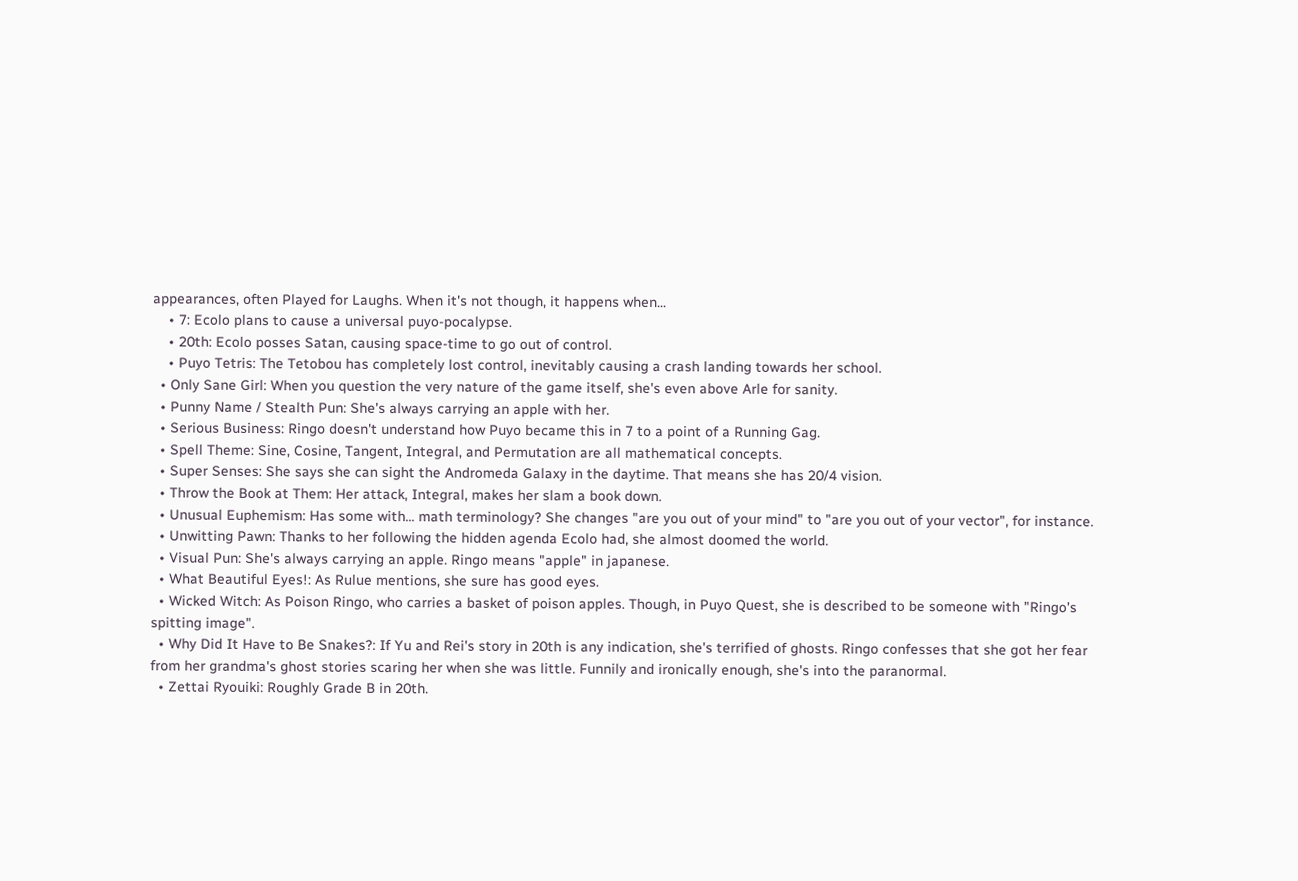appearances, often Played for Laughs. When it's not though, it happens when...
    • 7: Ecolo plans to cause a universal puyo-pocalypse.
    • 20th: Ecolo posses Satan, causing space-time to go out of control.
    • Puyo Tetris: The Tetobou has completely lost control, inevitably causing a crash landing towards her school.
  • Only Sane Girl: When you question the very nature of the game itself, she's even above Arle for sanity.
  • Punny Name / Stealth Pun: She's always carrying an apple with her.
  • Serious Business: Ringo doesn't understand how Puyo became this in 7 to a point of a Running Gag.
  • Spell Theme: Sine, Cosine, Tangent, Integral, and Permutation are all mathematical concepts.
  • Super Senses: She says she can sight the Andromeda Galaxy in the daytime. That means she has 20/4 vision.
  • Throw the Book at Them: Her attack, Integral, makes her slam a book down.
  • Unusual Euphemism: Has some with... math terminology? She changes "are you out of your mind" to "are you out of your vector", for instance.
  • Unwitting Pawn: Thanks to her following the hidden agenda Ecolo had, she almost doomed the world.
  • Visual Pun: She's always carrying an apple. Ringo means "apple" in japanese.
  • What Beautiful Eyes!: As Rulue mentions, she sure has good eyes.
  • Wicked Witch: As Poison Ringo, who carries a basket of poison apples. Though, in Puyo Quest, she is described to be someone with "Ringo's spitting image".
  • Why Did It Have to Be Snakes?: If Yu and Rei's story in 20th is any indication, she's terrified of ghosts. Ringo confesses that she got her fear from her grandma's ghost stories scaring her when she was little. Funnily and ironically enough, she's into the paranormal.
  • Zettai Ryouiki: Roughly Grade B in 20th.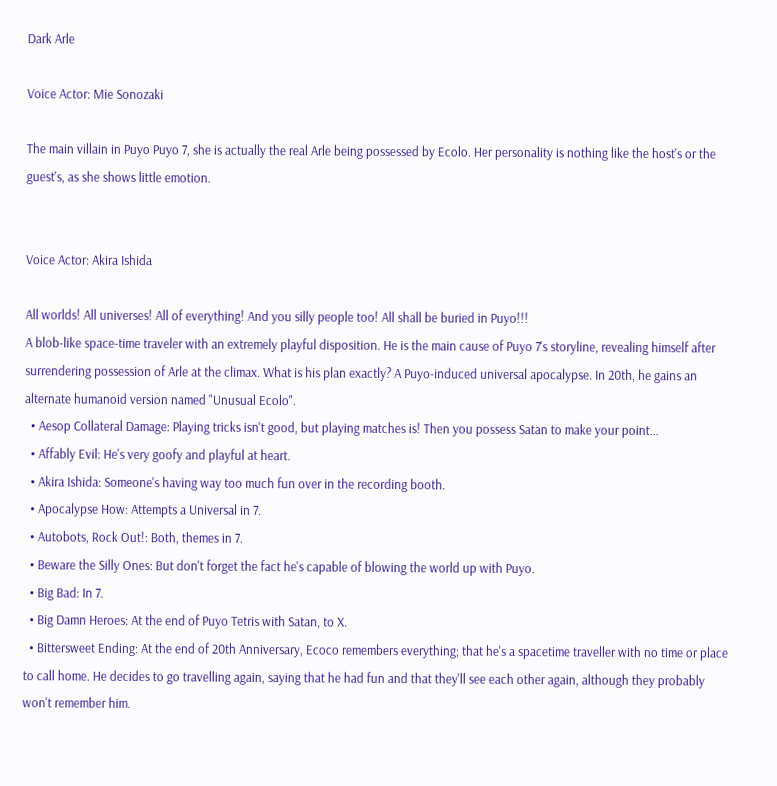Dark Arle

Voice Actor: Mie Sonozaki

The main villain in Puyo Puyo 7, she is actually the real Arle being possessed by Ecolo. Her personality is nothing like the host's or the guest's, as she shows little emotion.


Voice Actor: Akira Ishida

All worlds! All universes! All of everything! And you silly people too! All shall be buried in Puyo!!!
A blob-like space-time traveler with an extremely playful disposition. He is the main cause of Puyo 7's storyline, revealing himself after surrendering possession of Arle at the climax. What is his plan exactly? A Puyo-induced universal apocalypse. In 20th, he gains an alternate humanoid version named "Unusual Ecolo".
  • Aesop Collateral Damage: Playing tricks isn't good, but playing matches is! Then you possess Satan to make your point...
  • Affably Evil: He's very goofy and playful at heart.
  • Akira Ishida: Someone's having way too much fun over in the recording booth.
  • Apocalypse How: Attempts a Universal in 7.
  • Autobots, Rock Out!: Both, themes in 7.
  • Beware the Silly Ones: But don't forget the fact he's capable of blowing the world up with Puyo.
  • Big Bad: In 7.
  • Big Damn Heroes: At the end of Puyo Tetris with Satan, to X.
  • Bittersweet Ending: At the end of 20th Anniversary, Ecoco remembers everything; that he's a spacetime traveller with no time or place to call home. He decides to go travelling again, saying that he had fun and that they'll see each other again, although they probably won't remember him.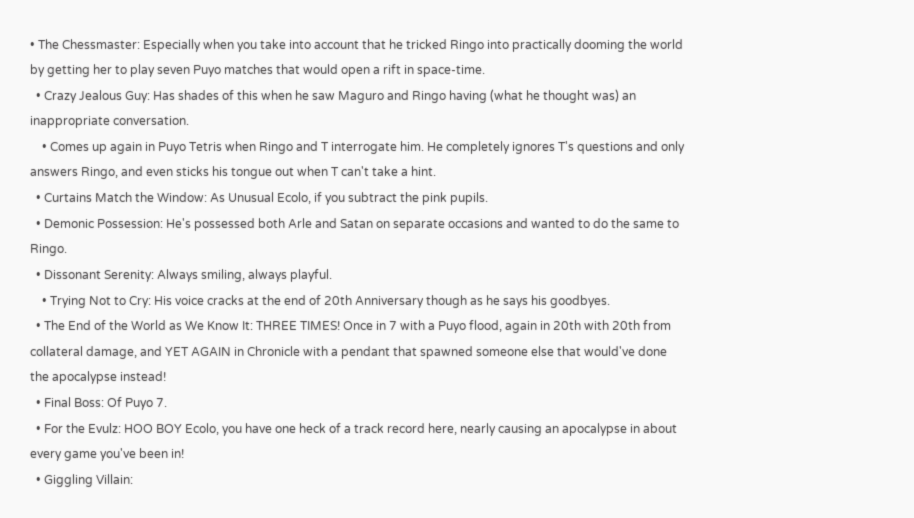• The Chessmaster: Especially when you take into account that he tricked Ringo into practically dooming the world by getting her to play seven Puyo matches that would open a rift in space-time.
  • Crazy Jealous Guy: Has shades of this when he saw Maguro and Ringo having (what he thought was) an inappropriate conversation.
    • Comes up again in Puyo Tetris when Ringo and T interrogate him. He completely ignores T's questions and only answers Ringo, and even sticks his tongue out when T can't take a hint.
  • Curtains Match the Window: As Unusual Ecolo, if you subtract the pink pupils.
  • Demonic Possession: He's possessed both Arle and Satan on separate occasions and wanted to do the same to Ringo.
  • Dissonant Serenity: Always smiling, always playful.
    • Trying Not to Cry: His voice cracks at the end of 20th Anniversary though as he says his goodbyes.
  • The End of the World as We Know It: THREE TIMES! Once in 7 with a Puyo flood, again in 20th with 20th from collateral damage, and YET AGAIN in Chronicle with a pendant that spawned someone else that would've done the apocalypse instead!
  • Final Boss: Of Puyo 7.
  • For the Evulz: HOO BOY Ecolo, you have one heck of a track record here, nearly causing an apocalypse in about every game you've been in!
  • Giggling Villain: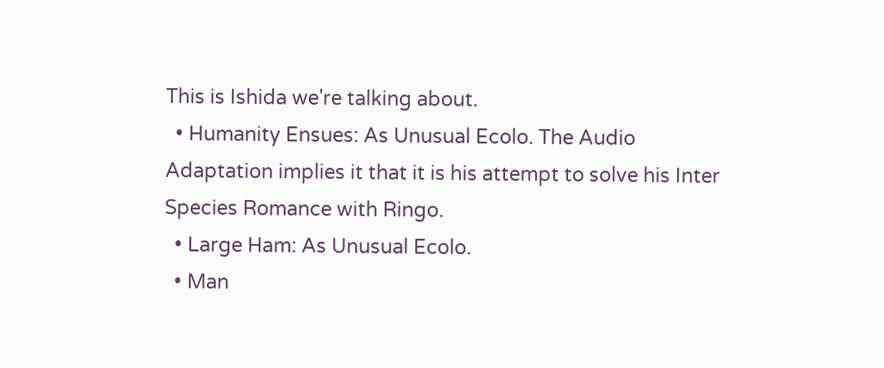This is Ishida we're talking about.
  • Humanity Ensues: As Unusual Ecolo. The Audio Adaptation implies it that it is his attempt to solve his Inter Species Romance with Ringo.
  • Large Ham: As Unusual Ecolo.
  • Man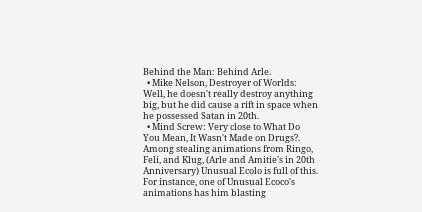Behind the Man: Behind Arle.
  • Mike Nelson, Destroyer of Worlds: Well, he doesn't really destroy anything big, but he did cause a rift in space when he possessed Satan in 20th.
  • Mind Screw: Very close to What Do You Mean, It Wasn't Made on Drugs?. Among stealing animations from Ringo, Feli, and Klug, (Arle and Amitie's in 20th Anniversary) Unusual Ecolo is full of this. For instance, one of Unusual Ecoco's animations has him blasting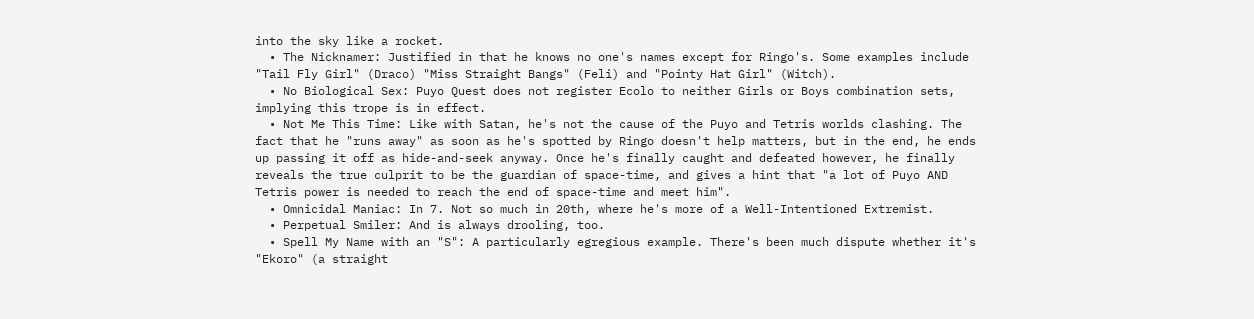into the sky like a rocket.
  • The Nicknamer: Justified in that he knows no one's names except for Ringo's. Some examples include "Tail Fly Girl" (Draco) "Miss Straight Bangs" (Feli) and "Pointy Hat Girl" (Witch).
  • No Biological Sex: Puyo Quest does not register Ecolo to neither Girls or Boys combination sets, implying this trope is in effect.
  • Not Me This Time: Like with Satan, he's not the cause of the Puyo and Tetris worlds clashing. The fact that he "runs away" as soon as he's spotted by Ringo doesn't help matters, but in the end, he ends up passing it off as hide-and-seek anyway. Once he's finally caught and defeated however, he finally reveals the true culprit to be the guardian of space-time, and gives a hint that "a lot of Puyo AND Tetris power is needed to reach the end of space-time and meet him".
  • Omnicidal Maniac: In 7. Not so much in 20th, where he's more of a Well-Intentioned Extremist.
  • Perpetual Smiler: And is always drooling, too.
  • Spell My Name with an "S": A particularly egregious example. There's been much dispute whether it's "Ekoro" (a straight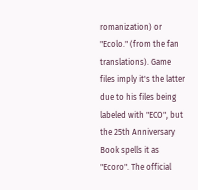romanization) or "Ecolo." (from the fan translations). Game files imply it's the latter due to his files being labeled with "ECO", but the 25th Anniversary Book spells it as "Ecoro". The official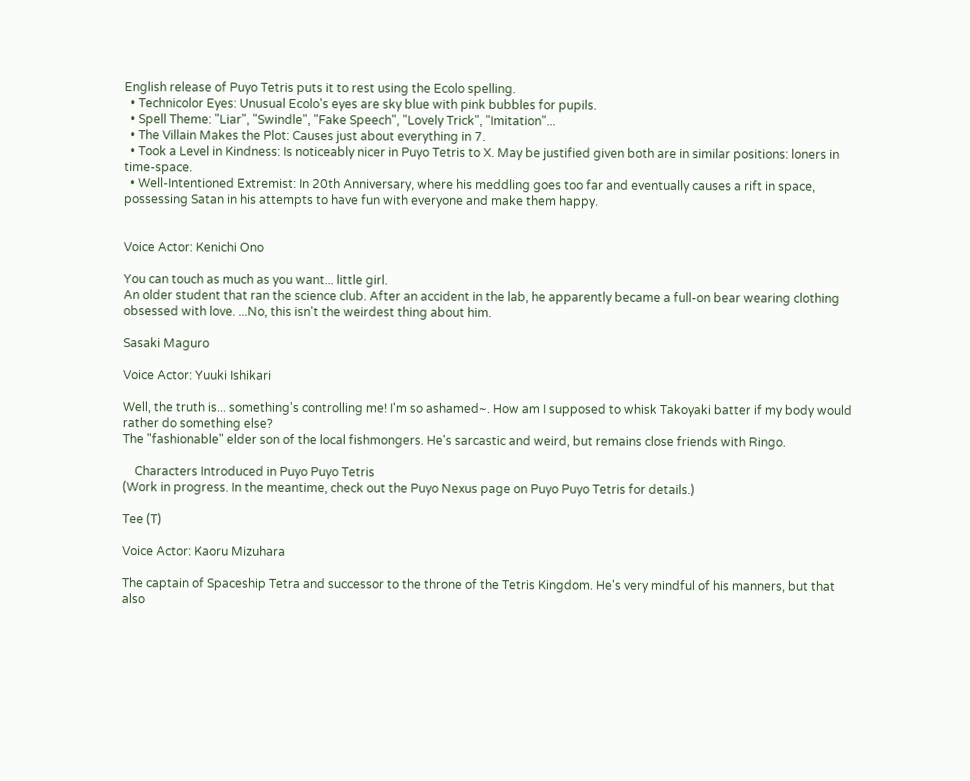English release of Puyo Tetris puts it to rest using the Ecolo spelling.
  • Technicolor Eyes: Unusual Ecolo's eyes are sky blue with pink bubbles for pupils.
  • Spell Theme: "Liar", "Swindle", "Fake Speech", "Lovely Trick", "Imitation"...
  • The Villain Makes the Plot: Causes just about everything in 7.
  • Took a Level in Kindness: Is noticeably nicer in Puyo Tetris to X. May be justified given both are in similar positions: loners in time-space.
  • Well-Intentioned Extremist: In 20th Anniversary, where his meddling goes too far and eventually causes a rift in space, possessing Satan in his attempts to have fun with everyone and make them happy.


Voice Actor: Kenichi Ono

You can touch as much as you want... little girl.
An older student that ran the science club. After an accident in the lab, he apparently became a full-on bear wearing clothing obsessed with love. ...No, this isn't the weirdest thing about him.

Sasaki Maguro

Voice Actor: Yuuki Ishikari

Well, the truth is... something's controlling me! I'm so ashamed~. How am I supposed to whisk Takoyaki batter if my body would rather do something else?
The "fashionable" elder son of the local fishmongers. He's sarcastic and weird, but remains close friends with Ringo.

    Characters Introduced in Puyo Puyo Tetris
(Work in progress. In the meantime, check out the Puyo Nexus page on Puyo Puyo Tetris for details.)

Tee (T)

Voice Actor: Kaoru Mizuhara

The captain of Spaceship Tetra and successor to the throne of the Tetris Kingdom. He's very mindful of his manners, but that also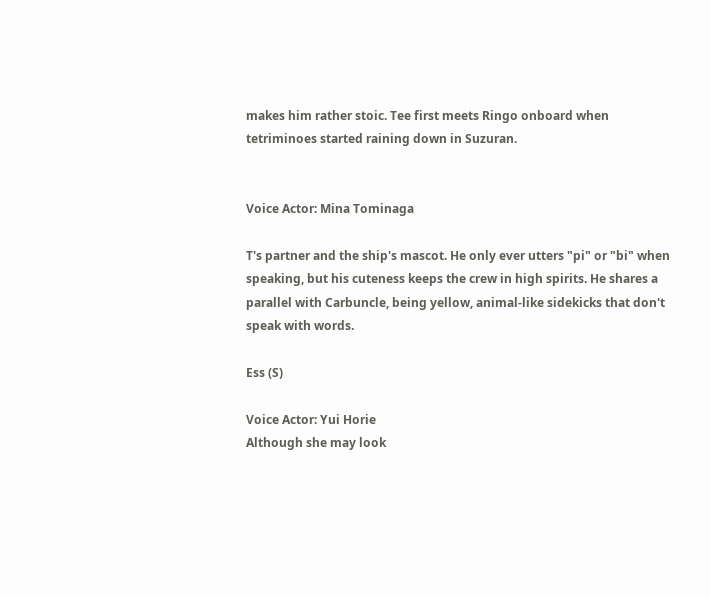makes him rather stoic. Tee first meets Ringo onboard when tetriminoes started raining down in Suzuran.


Voice Actor: Mina Tominaga

T's partner and the ship's mascot. He only ever utters "pi" or "bi" when speaking, but his cuteness keeps the crew in high spirits. He shares a parallel with Carbuncle, being yellow, animal-like sidekicks that don't speak with words.

Ess (S)

Voice Actor: Yui Horie
Although she may look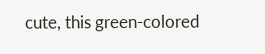cute, this green-colored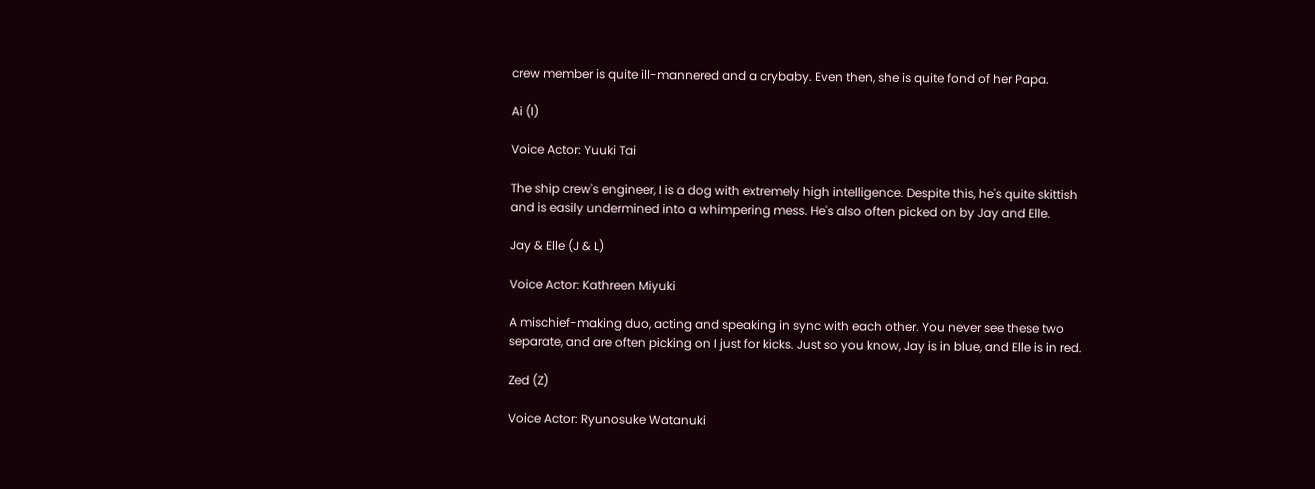crew member is quite ill-mannered and a crybaby. Even then, she is quite fond of her Papa.

Ai (I)

Voice Actor: Yuuki Tai

The ship crew's engineer, I is a dog with extremely high intelligence. Despite this, he's quite skittish and is easily undermined into a whimpering mess. He's also often picked on by Jay and Elle.

Jay & Elle (J & L)

Voice Actor: Kathreen Miyuki

A mischief-making duo, acting and speaking in sync with each other. You never see these two separate, and are often picking on I just for kicks. Just so you know, Jay is in blue, and Elle is in red.

Zed (Z)

Voice Actor: Ryunosuke Watanuki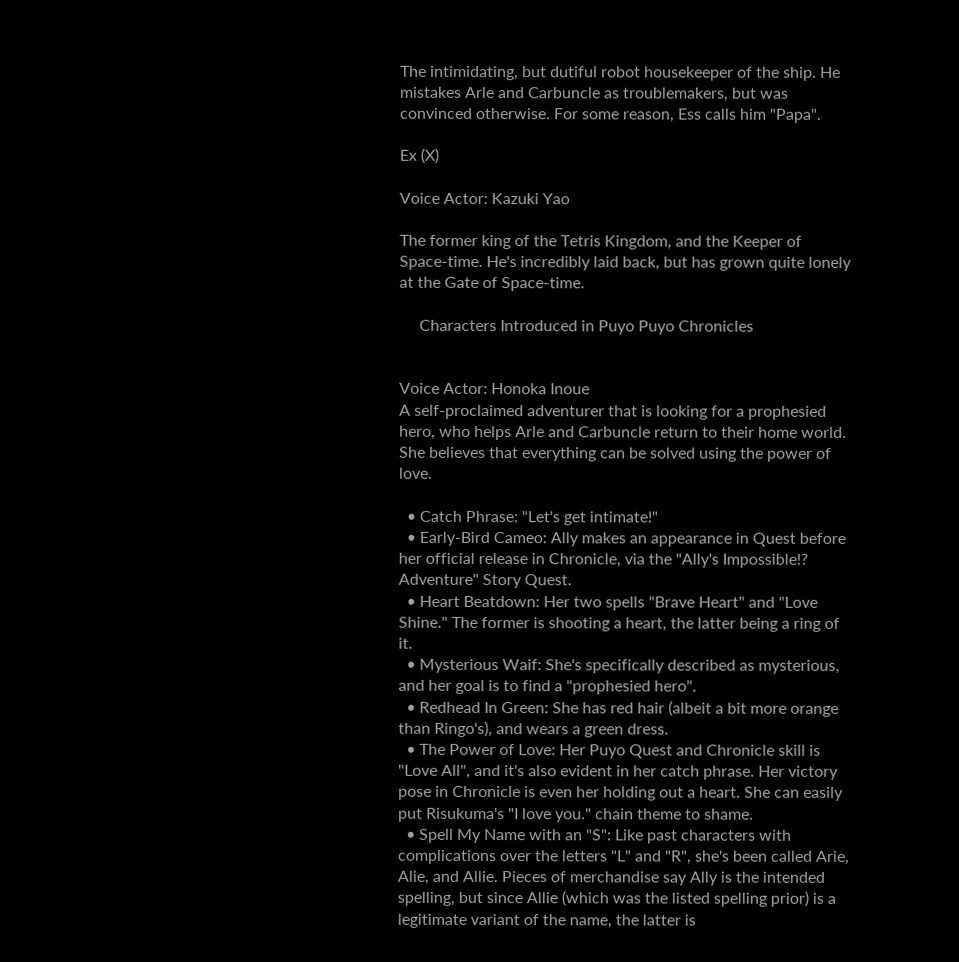The intimidating, but dutiful robot housekeeper of the ship. He mistakes Arle and Carbuncle as troublemakers, but was convinced otherwise. For some reason, Ess calls him "Papa".

Ex (X)

Voice Actor: Kazuki Yao

The former king of the Tetris Kingdom, and the Keeper of Space-time. He's incredibly laid back, but has grown quite lonely at the Gate of Space-time.

     Characters Introduced in Puyo Puyo Chronicles


Voice Actor: Honoka Inoue
A self-proclaimed adventurer that is looking for a prophesied hero, who helps Arle and Carbuncle return to their home world. She believes that everything can be solved using the power of love.

  • Catch Phrase: "Let's get intimate!"
  • Early-Bird Cameo: Ally makes an appearance in Quest before her official release in Chronicle, via the "Ally's Impossible!? Adventure" Story Quest.
  • Heart Beatdown: Her two spells "Brave Heart" and "Love Shine." The former is shooting a heart, the latter being a ring of it.
  • Mysterious Waif: She's specifically described as mysterious, and her goal is to find a "prophesied hero".
  • Redhead In Green: She has red hair (albeit a bit more orange than Ringo's), and wears a green dress.
  • The Power of Love: Her Puyo Quest and Chronicle skill is "Love All", and it's also evident in her catch phrase. Her victory pose in Chronicle is even her holding out a heart. She can easily put Risukuma's "I love you." chain theme to shame.
  • Spell My Name with an "S": Like past characters with complications over the letters "L" and "R", she's been called Arie, Alie, and Allie. Pieces of merchandise say Ally is the intended spelling, but since Allie (which was the listed spelling prior) is a legitimate variant of the name, the latter is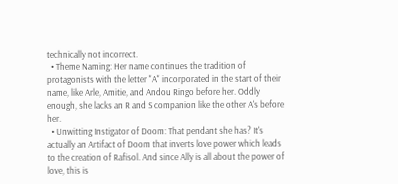technically not incorrect.
  • Theme Naming: Her name continues the tradition of protagonists with the letter "A" incorporated in the start of their name, like Arle, Amitie, and Andou Ringo before her. Oddly enough, she lacks an R and S companion like the other A's before her.
  • Unwitting Instigator of Doom: That pendant she has? It's actually an Artifact of Doom that inverts love power which leads to the creation of Rafisol. And since Ally is all about the power of love, this is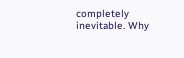completely inevitable. Why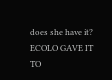does she have it? ECOLO GAVE IT TO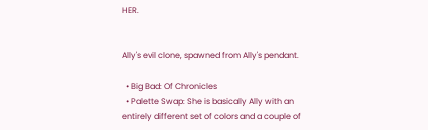HER.


Ally's evil clone, spawned from Ally's pendant.

  • Big Bad: Of Chronicles
  • Palette Swap: She is basically Ally with an entirely different set of colors and a couple of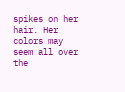spikes on her hair. Her colors may seem all over the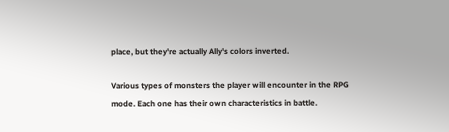place, but they're actually Ally's colors inverted.

Various types of monsters the player will encounter in the RPG mode. Each one has their own characteristics in battle.